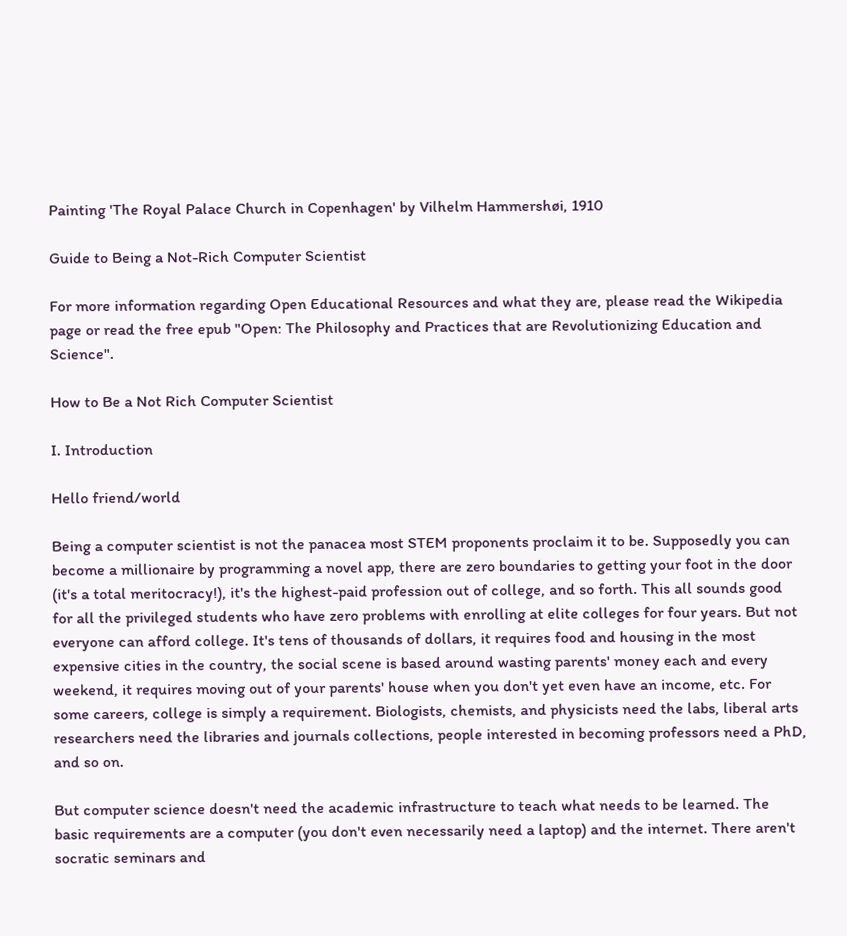Painting 'The Royal Palace Church in Copenhagen' by Vilhelm Hammershøi, 1910

Guide to Being a Not-Rich Computer Scientist

For more information regarding Open Educational Resources and what they are, please read the Wikipedia page or read the free epub "Open: The Philosophy and Practices that are Revolutionizing Education and Science".

How to Be a Not Rich Computer Scientist

I. Introduction

Hello friend/world

Being a computer scientist is not the panacea most STEM proponents proclaim it to be. Supposedly you can become a millionaire by programming a novel app, there are zero boundaries to getting your foot in the door (it's a total meritocracy!), it's the highest-paid profession out of college, and so forth. This all sounds good for all the privileged students who have zero problems with enrolling at elite colleges for four years. But not everyone can afford college. It's tens of thousands of dollars, it requires food and housing in the most expensive cities in the country, the social scene is based around wasting parents' money each and every weekend, it requires moving out of your parents' house when you don't yet even have an income, etc. For some careers, college is simply a requirement. Biologists, chemists, and physicists need the labs, liberal arts researchers need the libraries and journals collections, people interested in becoming professors need a PhD, and so on.

But computer science doesn't need the academic infrastructure to teach what needs to be learned. The basic requirements are a computer (you don't even necessarily need a laptop) and the internet. There aren't socratic seminars and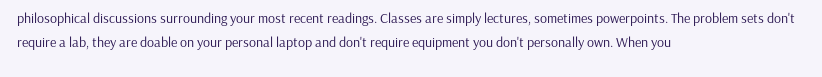philosophical discussions surrounding your most recent readings. Classes are simply lectures, sometimes powerpoints. The problem sets don't require a lab, they are doable on your personal laptop and don't require equipment you don't personally own. When you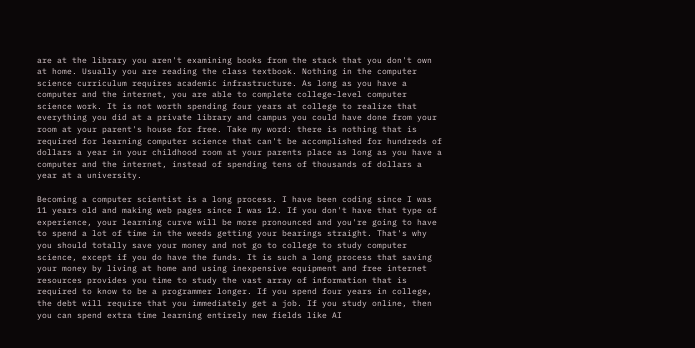are at the library you aren't examining books from the stack that you don't own at home. Usually you are reading the class textbook. Nothing in the computer science curriculum requires academic infrastructure. As long as you have a computer and the internet, you are able to complete college-level computer science work. It is not worth spending four years at college to realize that everything you did at a private library and campus you could have done from your room at your parent's house for free. Take my word: there is nothing that is required for learning computer science that can't be accomplished for hundreds of dollars a year in your childhood room at your parents place as long as you have a computer and the internet, instead of spending tens of thousands of dollars a year at a university.

Becoming a computer scientist is a long process. I have been coding since I was 11 years old and making web pages since I was 12. If you don't have that type of experience, your learning curve will be more pronounced and you're going to have to spend a lot of time in the weeds getting your bearings straight. That's why you should totally save your money and not go to college to study computer science, except if you do have the funds. It is such a long process that saving your money by living at home and using inexpensive equipment and free internet resources provides you time to study the vast array of information that is required to know to be a programmer longer. If you spend four years in college, the debt will require that you immediately get a job. If you study online, then you can spend extra time learning entirely new fields like AI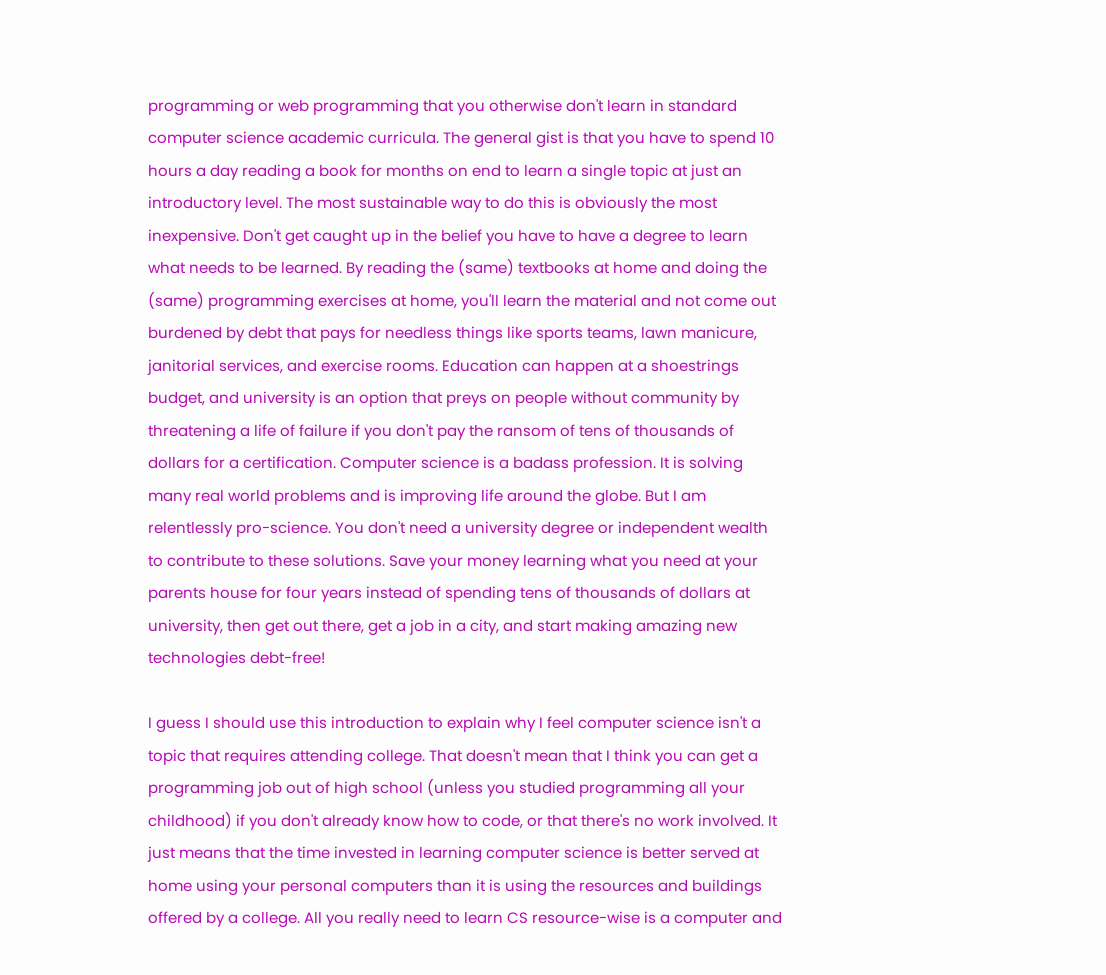programming or web programming that you otherwise don't learn in standard computer science academic curricula. The general gist is that you have to spend 10 hours a day reading a book for months on end to learn a single topic at just an introductory level. The most sustainable way to do this is obviously the most inexpensive. Don't get caught up in the belief you have to have a degree to learn what needs to be learned. By reading the (same) textbooks at home and doing the (same) programming exercises at home, you'll learn the material and not come out burdened by debt that pays for needless things like sports teams, lawn manicure, janitorial services, and exercise rooms. Education can happen at a shoestrings budget, and university is an option that preys on people without community by threatening a life of failure if you don't pay the ransom of tens of thousands of dollars for a certification. Computer science is a badass profession. It is solving many real world problems and is improving life around the globe. But I am relentlessly pro-science. You don't need a university degree or independent wealth to contribute to these solutions. Save your money learning what you need at your parents house for four years instead of spending tens of thousands of dollars at university, then get out there, get a job in a city, and start making amazing new technologies debt-free!

I guess I should use this introduction to explain why I feel computer science isn't a topic that requires attending college. That doesn't mean that I think you can get a programming job out of high school (unless you studied programming all your childhood) if you don't already know how to code, or that there's no work involved. It just means that the time invested in learning computer science is better served at home using your personal computers than it is using the resources and buildings offered by a college. All you really need to learn CS resource-wise is a computer and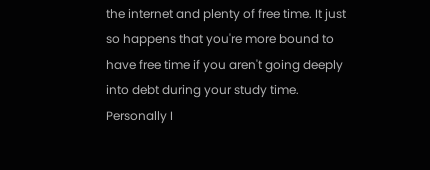the internet and plenty of free time. It just so happens that you're more bound to have free time if you aren't going deeply into debt during your study time. Personally I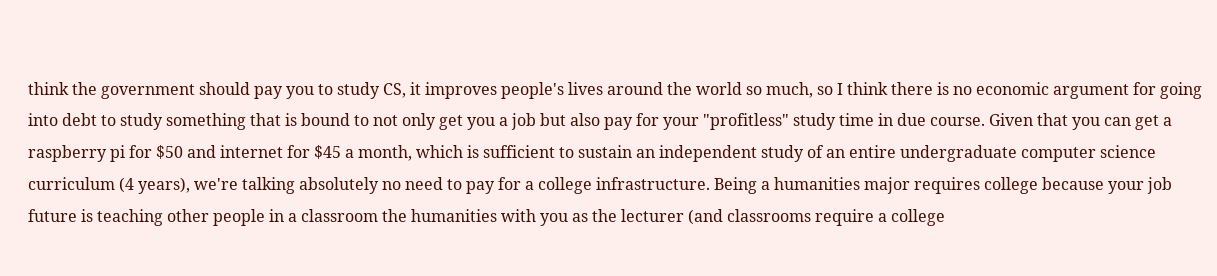think the government should pay you to study CS, it improves people's lives around the world so much, so I think there is no economic argument for going into debt to study something that is bound to not only get you a job but also pay for your "profitless" study time in due course. Given that you can get a raspberry pi for $50 and internet for $45 a month, which is sufficient to sustain an independent study of an entire undergraduate computer science curriculum (4 years), we're talking absolutely no need to pay for a college infrastructure. Being a humanities major requires college because your job future is teaching other people in a classroom the humanities with you as the lecturer (and classrooms require a college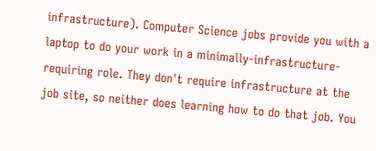infrastructure). Computer Science jobs provide you with a laptop to do your work in a minimally-infrastructure-requiring role. They don't require infrastructure at the job site, so neither does learning how to do that job. You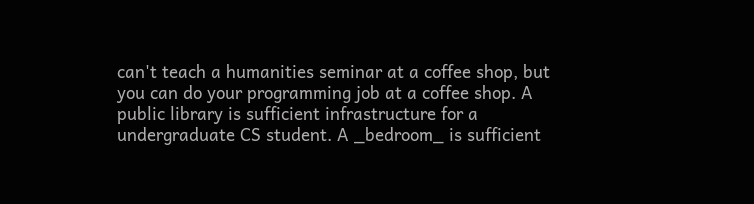can't teach a humanities seminar at a coffee shop, but you can do your programming job at a coffee shop. A public library is sufficient infrastructure for a undergraduate CS student. A _bedroom_ is sufficient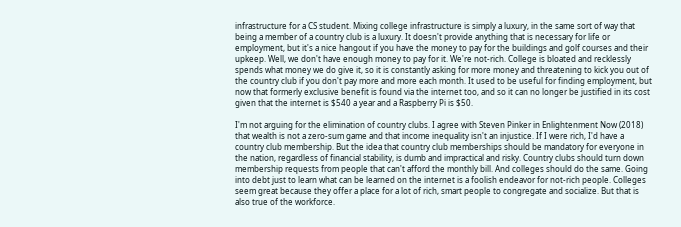infrastructure for a CS student. Mixing college infrastructure is simply a luxury, in the same sort of way that being a member of a country club is a luxury. It doesn't provide anything that is necessary for life or employment, but it's a nice hangout if you have the money to pay for the buildings and golf courses and their upkeep. Well, we don't have enough money to pay for it. We're not-rich. College is bloated and recklessly spends what money we do give it, so it is constantly asking for more money and threatening to kick you out of the country club if you don't pay more and more each month. It used to be useful for finding employment, but now that formerly exclusive benefit is found via the internet too, and so it can no longer be justified in its cost given that the internet is $540 a year and a Raspberry Pi is $50.

I'm not arguing for the elimination of country clubs. I agree with Steven Pinker in Enlightenment Now (2018) that wealth is not a zero-sum game and that income inequality isn't an injustice. If I were rich, I'd have a country club membership. But the idea that country club memberships should be mandatory for everyone in the nation, regardless of financial stability, is dumb and impractical and risky. Country clubs should turn down membership requests from people that can't afford the monthly bill. And colleges should do the same. Going into debt just to learn what can be learned on the internet is a foolish endeavor for not-rich people. Colleges seem great because they offer a place for a lot of rich, smart people to congregate and socialize. But that is also true of the workforce.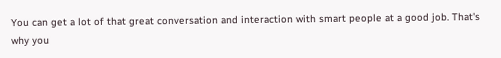You can get a lot of that great conversation and interaction with smart people at a good job. That's why you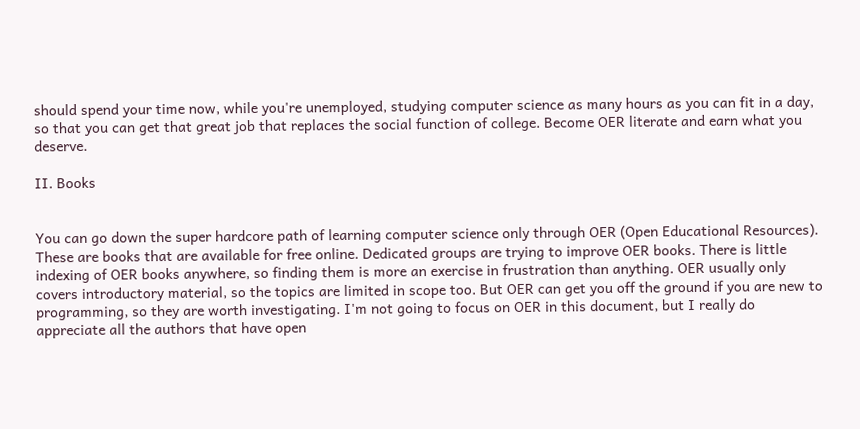should spend your time now, while you're unemployed, studying computer science as many hours as you can fit in a day, so that you can get that great job that replaces the social function of college. Become OER literate and earn what you deserve.

II. Books


You can go down the super hardcore path of learning computer science only through OER (Open Educational Resources). These are books that are available for free online. Dedicated groups are trying to improve OER books. There is little indexing of OER books anywhere, so finding them is more an exercise in frustration than anything. OER usually only covers introductory material, so the topics are limited in scope too. But OER can get you off the ground if you are new to programming, so they are worth investigating. I'm not going to focus on OER in this document, but I really do appreciate all the authors that have open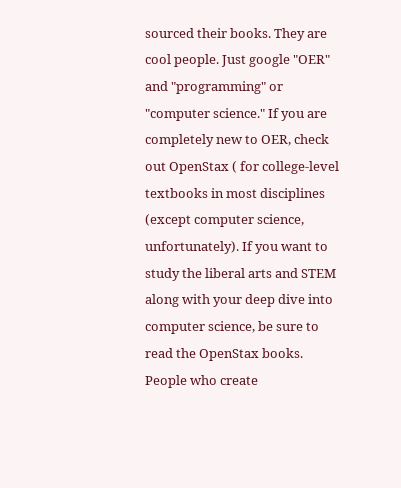sourced their books. They are cool people. Just google "OER" and "programming" or "computer science." If you are completely new to OER, check out OpenStax ( for college-level textbooks in most disciplines (except computer science, unfortunately). If you want to study the liberal arts and STEM along with your deep dive into computer science, be sure to read the OpenStax books. People who create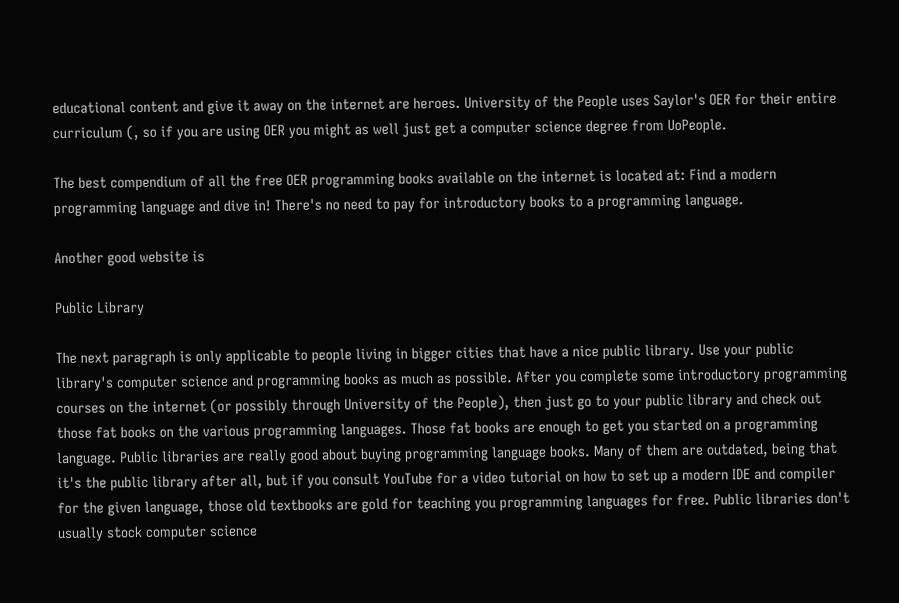educational content and give it away on the internet are heroes. University of the People uses Saylor's OER for their entire curriculum (, so if you are using OER you might as well just get a computer science degree from UoPeople.

The best compendium of all the free OER programming books available on the internet is located at: Find a modern programming language and dive in! There's no need to pay for introductory books to a programming language.

Another good website is

Public Library

The next paragraph is only applicable to people living in bigger cities that have a nice public library. Use your public library's computer science and programming books as much as possible. After you complete some introductory programming courses on the internet (or possibly through University of the People), then just go to your public library and check out those fat books on the various programming languages. Those fat books are enough to get you started on a programming language. Public libraries are really good about buying programming language books. Many of them are outdated, being that it's the public library after all, but if you consult YouTube for a video tutorial on how to set up a modern IDE and compiler for the given language, those old textbooks are gold for teaching you programming languages for free. Public libraries don't usually stock computer science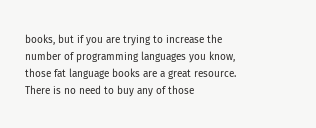books, but if you are trying to increase the number of programming languages you know, those fat language books are a great resource. There is no need to buy any of those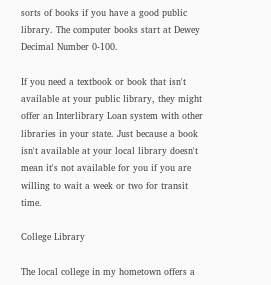sorts of books if you have a good public library. The computer books start at Dewey Decimal Number 0-100.

If you need a textbook or book that isn't available at your public library, they might offer an Interlibrary Loan system with other libraries in your state. Just because a book isn't available at your local library doesn't mean it's not available for you if you are willing to wait a week or two for transit time.

College Library

The local college in my hometown offers a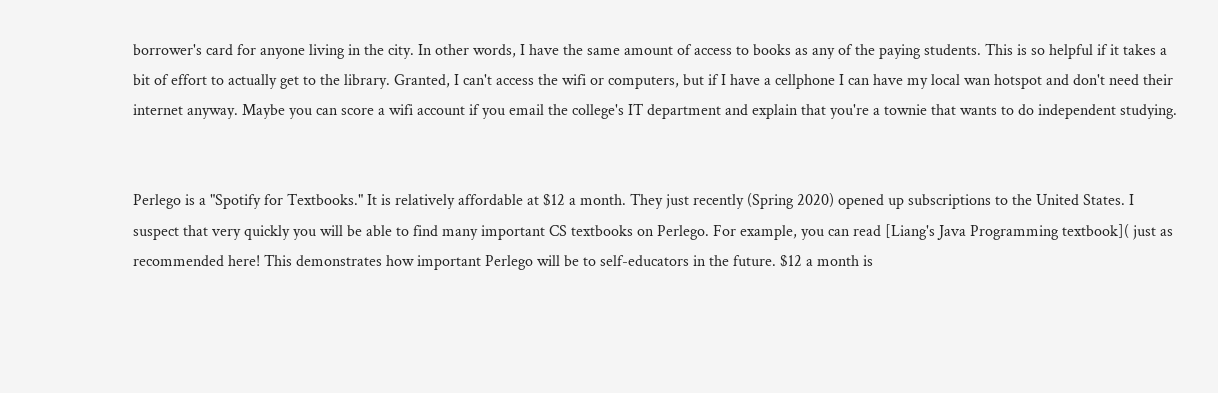borrower's card for anyone living in the city. In other words, I have the same amount of access to books as any of the paying students. This is so helpful if it takes a bit of effort to actually get to the library. Granted, I can't access the wifi or computers, but if I have a cellphone I can have my local wan hotspot and don't need their internet anyway. Maybe you can score a wifi account if you email the college's IT department and explain that you're a townie that wants to do independent studying.


Perlego is a "Spotify for Textbooks." It is relatively affordable at $12 a month. They just recently (Spring 2020) opened up subscriptions to the United States. I suspect that very quickly you will be able to find many important CS textbooks on Perlego. For example, you can read [Liang's Java Programming textbook]( just as recommended here! This demonstrates how important Perlego will be to self-educators in the future. $12 a month is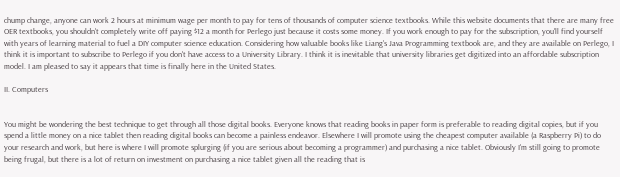chump change, anyone can work 2 hours at minimum wage per month to pay for tens of thousands of computer science textbooks. While this website documents that there are many free OER textbooks, you shouldn't completely write off paying $12 a month for Perlego just because it costs some money. If you work enough to pay for the subscription, you'll find yourself with years of learning material to fuel a DIY computer science education. Considering how valuable books like Liang's Java Programming textbook are, and they are available on Perlego, I think it is important to subscribe to Perlego if you don't have access to a University Library. I think it is inevitable that university libraries get digitized into an affordable subscription model. I am pleased to say it appears that time is finally here in the United States.

II. Computers


You might be wondering the best technique to get through all those digital books. Everyone knows that reading books in paper form is preferable to reading digital copies, but if you spend a little money on a nice tablet then reading digital books can become a painless endeavor. Elsewhere I will promote using the cheapest computer available (a Raspberry Pi) to do your research and work, but here is where I will promote splurging (if you are serious about becoming a programmer) and purchasing a nice tablet. Obviously I'm still going to promote being frugal, but there is a lot of return on investment on purchasing a nice tablet given all the reading that is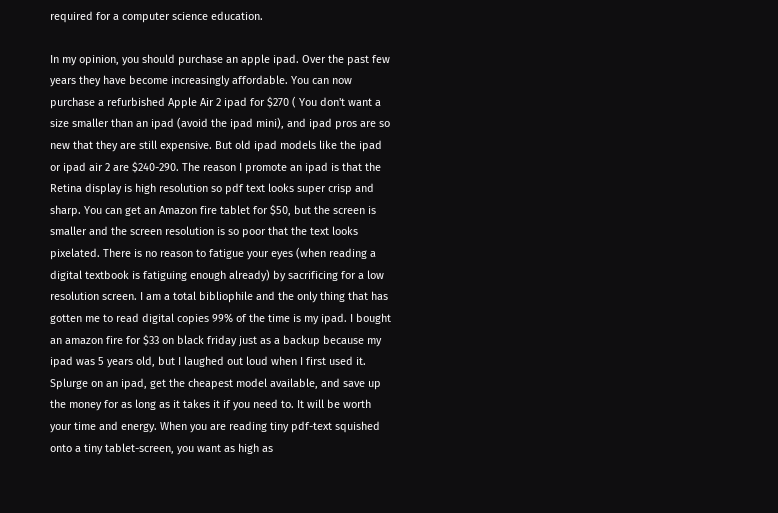required for a computer science education.

In my opinion, you should purchase an apple ipad. Over the past few years they have become increasingly affordable. You can now purchase a refurbished Apple Air 2 ipad for $270 ( You don't want a size smaller than an ipad (avoid the ipad mini), and ipad pros are so new that they are still expensive. But old ipad models like the ipad or ipad air 2 are $240-290. The reason I promote an ipad is that the Retina display is high resolution so pdf text looks super crisp and sharp. You can get an Amazon fire tablet for $50, but the screen is smaller and the screen resolution is so poor that the text looks pixelated. There is no reason to fatigue your eyes (when reading a digital textbook is fatiguing enough already) by sacrificing for a low resolution screen. I am a total bibliophile and the only thing that has gotten me to read digital copies 99% of the time is my ipad. I bought an amazon fire for $33 on black friday just as a backup because my ipad was 5 years old, but I laughed out loud when I first used it. Splurge on an ipad, get the cheapest model available, and save up the money for as long as it takes it if you need to. It will be worth your time and energy. When you are reading tiny pdf-text squished onto a tiny tablet-screen, you want as high as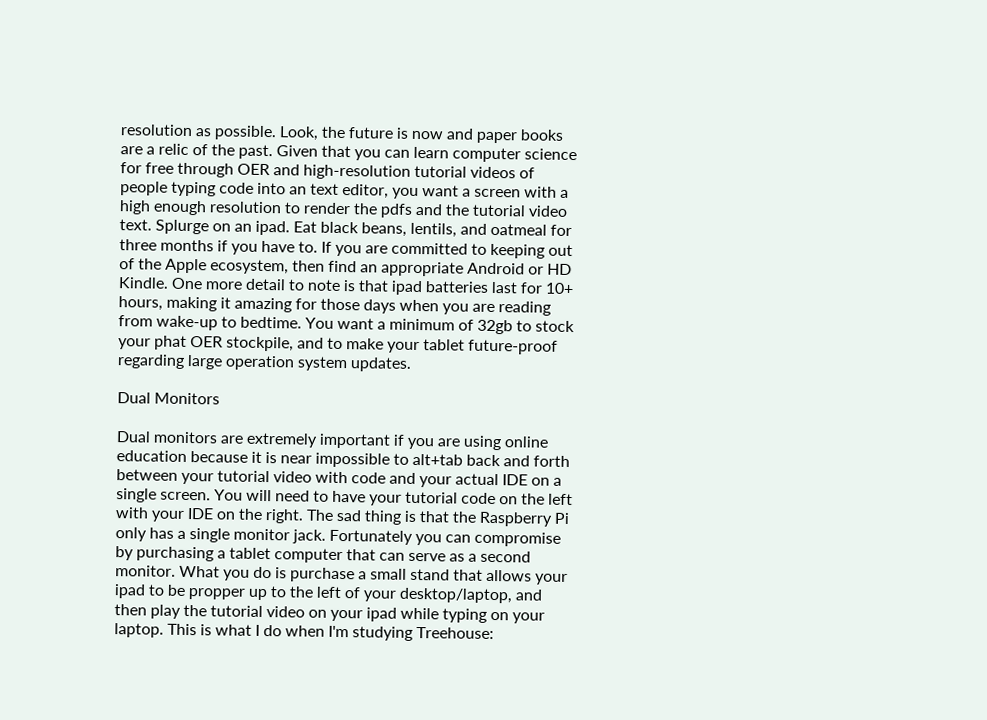resolution as possible. Look, the future is now and paper books are a relic of the past. Given that you can learn computer science for free through OER and high-resolution tutorial videos of people typing code into an text editor, you want a screen with a high enough resolution to render the pdfs and the tutorial video text. Splurge on an ipad. Eat black beans, lentils, and oatmeal for three months if you have to. If you are committed to keeping out of the Apple ecosystem, then find an appropriate Android or HD Kindle. One more detail to note is that ipad batteries last for 10+ hours, making it amazing for those days when you are reading from wake-up to bedtime. You want a minimum of 32gb to stock your phat OER stockpile, and to make your tablet future-proof regarding large operation system updates.

Dual Monitors

Dual monitors are extremely important if you are using online education because it is near impossible to alt+tab back and forth between your tutorial video with code and your actual IDE on a single screen. You will need to have your tutorial code on the left with your IDE on the right. The sad thing is that the Raspberry Pi only has a single monitor jack. Fortunately you can compromise by purchasing a tablet computer that can serve as a second monitor. What you do is purchase a small stand that allows your ipad to be propper up to the left of your desktop/laptop, and then play the tutorial video on your ipad while typing on your laptop. This is what I do when I'm studying Treehouse: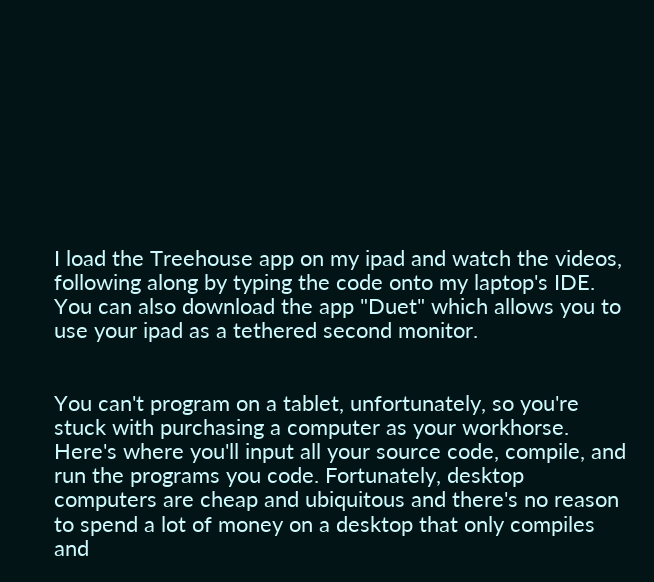I load the Treehouse app on my ipad and watch the videos, following along by typing the code onto my laptop's IDE. You can also download the app "Duet" which allows you to use your ipad as a tethered second monitor.


You can't program on a tablet, unfortunately, so you're stuck with purchasing a computer as your workhorse. Here's where you'll input all your source code, compile, and run the programs you code. Fortunately, desktop computers are cheap and ubiquitous and there's no reason to spend a lot of money on a desktop that only compiles and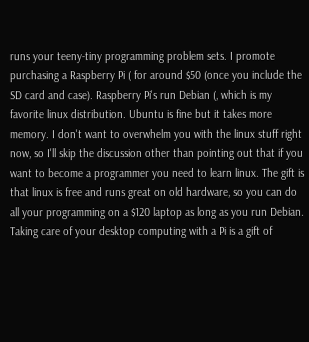runs your teeny-tiny programming problem sets. I promote purchasing a Raspberry Pi ( for around $50 (once you include the SD card and case). Raspberry Pi's run Debian (, which is my favorite linux distribution. Ubuntu is fine but it takes more memory. I don't want to overwhelm you with the linux stuff right now, so I'll skip the discussion other than pointing out that if you want to become a programmer you need to learn linux. The gift is that linux is free and runs great on old hardware, so you can do all your programming on a $120 laptop as long as you run Debian. Taking care of your desktop computing with a Pi is a gift of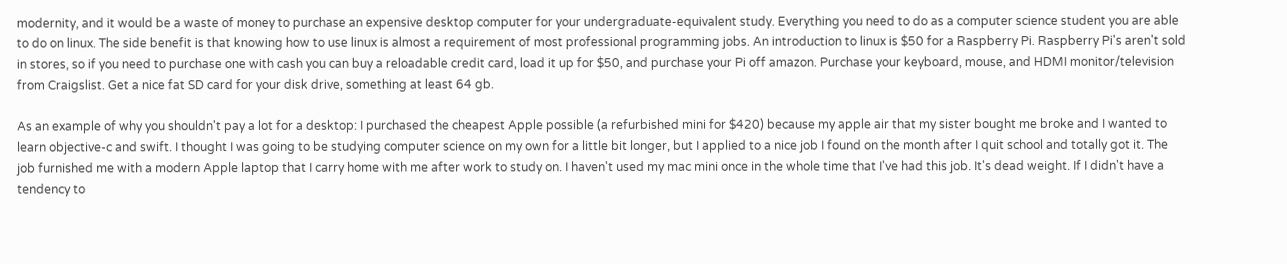modernity, and it would be a waste of money to purchase an expensive desktop computer for your undergraduate-equivalent study. Everything you need to do as a computer science student you are able to do on linux. The side benefit is that knowing how to use linux is almost a requirement of most professional programming jobs. An introduction to linux is $50 for a Raspberry Pi. Raspberry Pi's aren't sold in stores, so if you need to purchase one with cash you can buy a reloadable credit card, load it up for $50, and purchase your Pi off amazon. Purchase your keyboard, mouse, and HDMI monitor/television from Craigslist. Get a nice fat SD card for your disk drive, something at least 64 gb.

As an example of why you shouldn't pay a lot for a desktop: I purchased the cheapest Apple possible (a refurbished mini for $420) because my apple air that my sister bought me broke and I wanted to learn objective-c and swift. I thought I was going to be studying computer science on my own for a little bit longer, but I applied to a nice job I found on the month after I quit school and totally got it. The job furnished me with a modern Apple laptop that I carry home with me after work to study on. I haven't used my mac mini once in the whole time that I've had this job. It's dead weight. If I didn't have a tendency to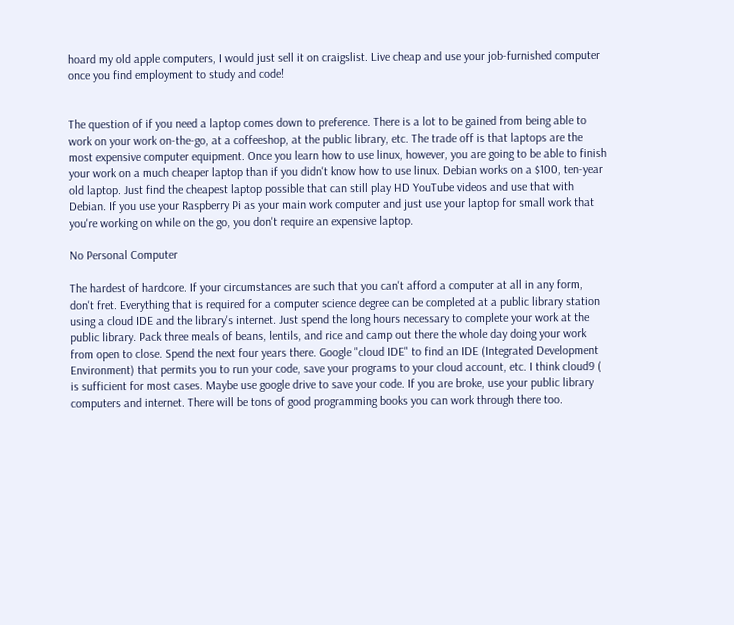hoard my old apple computers, I would just sell it on craigslist. Live cheap and use your job-furnished computer once you find employment to study and code!


The question of if you need a laptop comes down to preference. There is a lot to be gained from being able to work on your work on-the-go, at a coffeeshop, at the public library, etc. The trade off is that laptops are the most expensive computer equipment. Once you learn how to use linux, however, you are going to be able to finish your work on a much cheaper laptop than if you didn't know how to use linux. Debian works on a $100, ten-year old laptop. Just find the cheapest laptop possible that can still play HD YouTube videos and use that with Debian. If you use your Raspberry Pi as your main work computer and just use your laptop for small work that you're working on while on the go, you don't require an expensive laptop.

No Personal Computer

The hardest of hardcore. If your circumstances are such that you can't afford a computer at all in any form, don't fret. Everything that is required for a computer science degree can be completed at a public library station using a cloud IDE and the library's internet. Just spend the long hours necessary to complete your work at the public library. Pack three meals of beans, lentils, and rice and camp out there the whole day doing your work from open to close. Spend the next four years there. Google "cloud IDE" to find an IDE (Integrated Development Environment) that permits you to run your code, save your programs to your cloud account, etc. I think cloud9 ( is sufficient for most cases. Maybe use google drive to save your code. If you are broke, use your public library computers and internet. There will be tons of good programming books you can work through there too.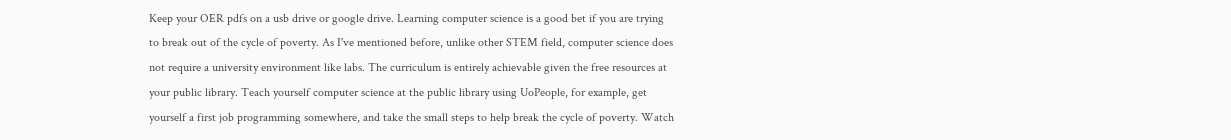Keep your OER pdfs on a usb drive or google drive. Learning computer science is a good bet if you are trying to break out of the cycle of poverty. As I've mentioned before, unlike other STEM field, computer science does not require a university environment like labs. The curriculum is entirely achievable given the free resources at your public library. Teach yourself computer science at the public library using UoPeople, for example, get yourself a first job programming somewhere, and take the small steps to help break the cycle of poverty. Watch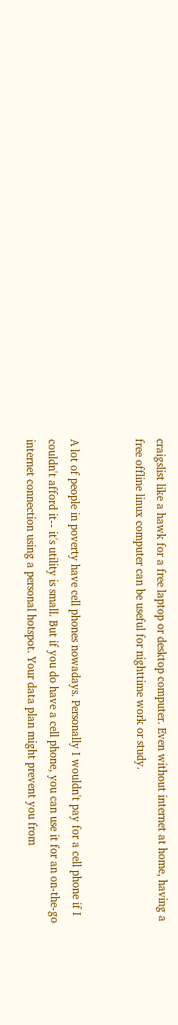craigslist like a hawk for a free laptop or desktop computer. Even without internet at home, having a free offline linux computer can be useful for nighttime work or study.


A lot of people in poverty have cell phones nowadays. Personally I wouldn't pay for a cell phone if I couldn't afford it-- it's utility is small. But if you do have a cell phone, you can use it for an on-the-go internet connection using a personal hotspot. Your data plan might prevent you from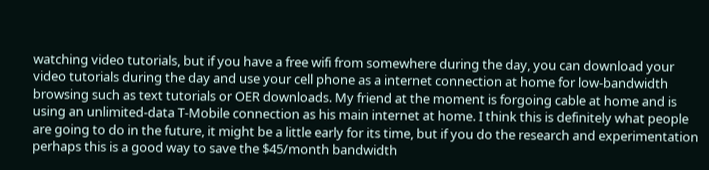watching video tutorials, but if you have a free wifi from somewhere during the day, you can download your video tutorials during the day and use your cell phone as a internet connection at home for low-bandwidth browsing such as text tutorials or OER downloads. My friend at the moment is forgoing cable at home and is using an unlimited-data T-Mobile connection as his main internet at home. I think this is definitely what people are going to do in the future, it might be a little early for its time, but if you do the research and experimentation perhaps this is a good way to save the $45/month bandwidth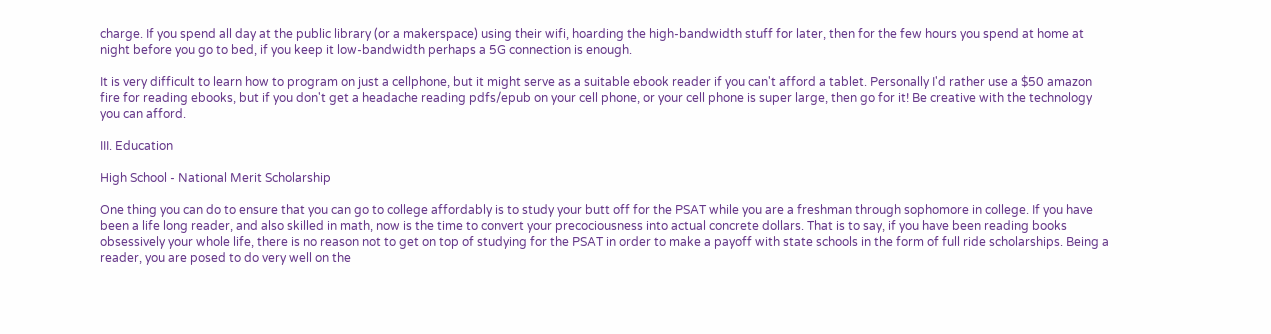charge. If you spend all day at the public library (or a makerspace) using their wifi, hoarding the high-bandwidth stuff for later, then for the few hours you spend at home at night before you go to bed, if you keep it low-bandwidth perhaps a 5G connection is enough.

It is very difficult to learn how to program on just a cellphone, but it might serve as a suitable ebook reader if you can't afford a tablet. Personally I'd rather use a $50 amazon fire for reading ebooks, but if you don't get a headache reading pdfs/epub on your cell phone, or your cell phone is super large, then go for it! Be creative with the technology you can afford.

III. Education

High School - National Merit Scholarship

One thing you can do to ensure that you can go to college affordably is to study your butt off for the PSAT while you are a freshman through sophomore in college. If you have been a life long reader, and also skilled in math, now is the time to convert your precociousness into actual concrete dollars. That is to say, if you have been reading books obsessively your whole life, there is no reason not to get on top of studying for the PSAT in order to make a payoff with state schools in the form of full ride scholarships. Being a reader, you are posed to do very well on the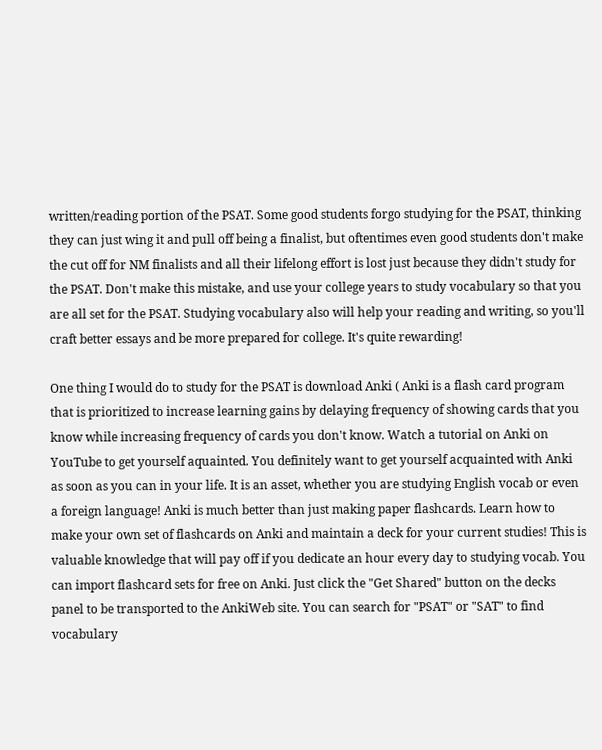written/reading portion of the PSAT. Some good students forgo studying for the PSAT, thinking they can just wing it and pull off being a finalist, but oftentimes even good students don't make the cut off for NM finalists and all their lifelong effort is lost just because they didn't study for the PSAT. Don't make this mistake, and use your college years to study vocabulary so that you are all set for the PSAT. Studying vocabulary also will help your reading and writing, so you'll craft better essays and be more prepared for college. It's quite rewarding!

One thing I would do to study for the PSAT is download Anki ( Anki is a flash card program that is prioritized to increase learning gains by delaying frequency of showing cards that you know while increasing frequency of cards you don't know. Watch a tutorial on Anki on YouTube to get yourself aquainted. You definitely want to get yourself acquainted with Anki as soon as you can in your life. It is an asset, whether you are studying English vocab or even a foreign language! Anki is much better than just making paper flashcards. Learn how to make your own set of flashcards on Anki and maintain a deck for your current studies! This is valuable knowledge that will pay off if you dedicate an hour every day to studying vocab. You can import flashcard sets for free on Anki. Just click the "Get Shared" button on the decks panel to be transported to the AnkiWeb site. You can search for "PSAT" or "SAT" to find vocabulary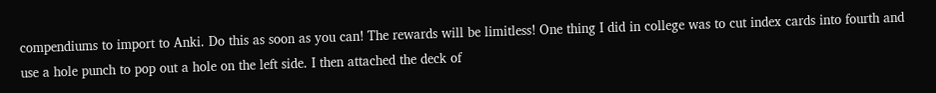compendiums to import to Anki. Do this as soon as you can! The rewards will be limitless! One thing I did in college was to cut index cards into fourth and use a hole punch to pop out a hole on the left side. I then attached the deck of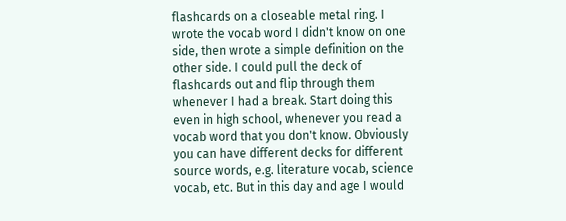flashcards on a closeable metal ring. I wrote the vocab word I didn't know on one side, then wrote a simple definition on the other side. I could pull the deck of flashcards out and flip through them whenever I had a break. Start doing this even in high school, whenever you read a vocab word that you don't know. Obviously you can have different decks for different source words, e.g. literature vocab, science vocab, etc. But in this day and age I would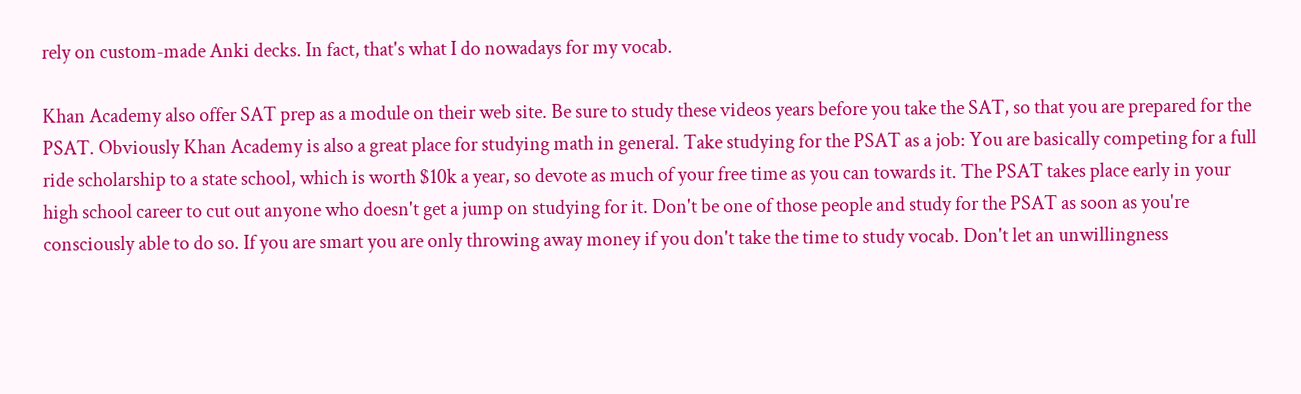rely on custom-made Anki decks. In fact, that's what I do nowadays for my vocab.

Khan Academy also offer SAT prep as a module on their web site. Be sure to study these videos years before you take the SAT, so that you are prepared for the PSAT. Obviously Khan Academy is also a great place for studying math in general. Take studying for the PSAT as a job: You are basically competing for a full ride scholarship to a state school, which is worth $10k a year, so devote as much of your free time as you can towards it. The PSAT takes place early in your high school career to cut out anyone who doesn't get a jump on studying for it. Don't be one of those people and study for the PSAT as soon as you're consciously able to do so. If you are smart you are only throwing away money if you don't take the time to study vocab. Don't let an unwillingness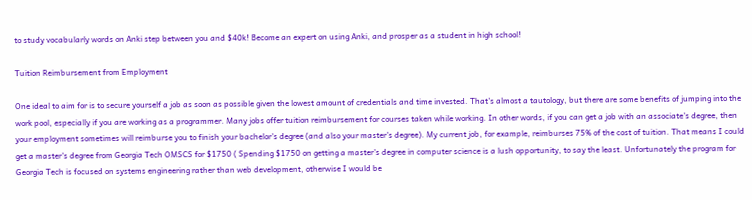to study vocabularly words on Anki step between you and $40k! Become an expert on using Anki, and prosper as a student in high school!

Tuition Reimbursement from Employment

One ideal to aim for is to secure yourself a job as soon as possible given the lowest amount of credentials and time invested. That's almost a tautology, but there are some benefits of jumping into the work pool, especially if you are working as a programmer. Many jobs offer tuition reimbursement for courses taken while working. In other words, if you can get a job with an associate's degree, then your employment sometimes will reimburse you to finish your bachelor's degree (and also your master's degree). My current job, for example, reimburses 75% of the cost of tuition. That means I could get a master's degree from Georgia Tech OMSCS for $1750 ( Spending $1750 on getting a master's degree in computer science is a lush opportunity, to say the least. Unfortunately the program for Georgia Tech is focused on systems engineering rather than web development, otherwise I would be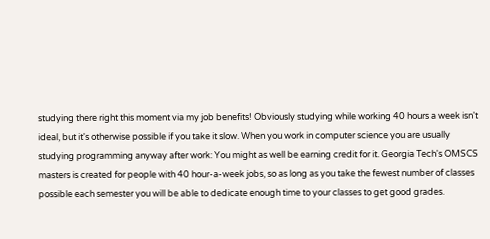studying there right this moment via my job benefits! Obviously studying while working 40 hours a week isn't ideal, but it's otherwise possible if you take it slow. When you work in computer science you are usually studying programming anyway after work: You might as well be earning credit for it. Georgia Tech's OMSCS masters is created for people with 40 hour-a-week jobs, so as long as you take the fewest number of classes possible each semester you will be able to dedicate enough time to your classes to get good grades.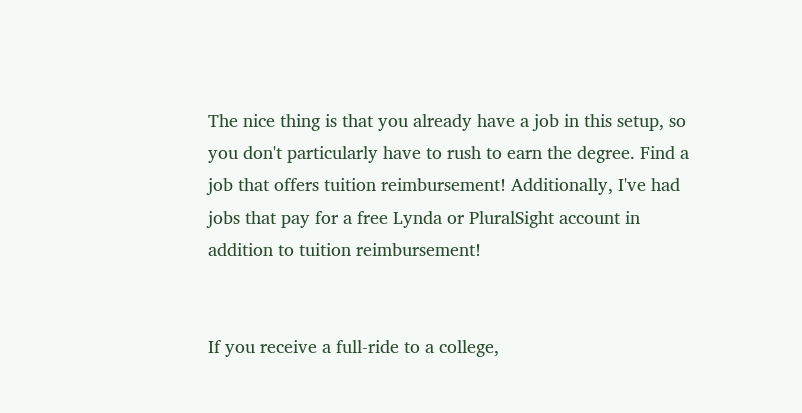The nice thing is that you already have a job in this setup, so you don't particularly have to rush to earn the degree. Find a job that offers tuition reimbursement! Additionally, I've had jobs that pay for a free Lynda or PluralSight account in addition to tuition reimbursement!


If you receive a full-ride to a college,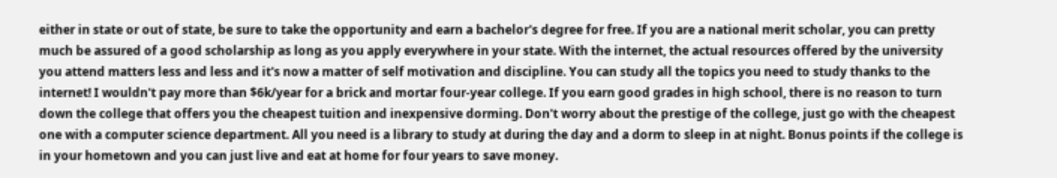either in state or out of state, be sure to take the opportunity and earn a bachelor's degree for free. If you are a national merit scholar, you can pretty much be assured of a good scholarship as long as you apply everywhere in your state. With the internet, the actual resources offered by the university you attend matters less and less and it's now a matter of self motivation and discipline. You can study all the topics you need to study thanks to the internet! I wouldn't pay more than $6k/year for a brick and mortar four-year college. If you earn good grades in high school, there is no reason to turn down the college that offers you the cheapest tuition and inexpensive dorming. Don't worry about the prestige of the college, just go with the cheapest one with a computer science department. All you need is a library to study at during the day and a dorm to sleep in at night. Bonus points if the college is in your hometown and you can just live and eat at home for four years to save money.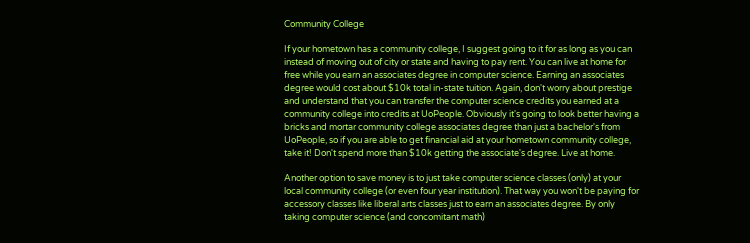Community College

If your hometown has a community college, I suggest going to it for as long as you can instead of moving out of city or state and having to pay rent. You can live at home for free while you earn an associates degree in computer science. Earning an associates degree would cost about $10k total in-state tuition. Again, don't worry about prestige and understand that you can transfer the computer science credits you earned at a community college into credits at UoPeople. Obviously it's going to look better having a bricks and mortar community college associates degree than just a bachelor's from UoPeople, so if you are able to get financial aid at your hometown community college, take it! Don't spend more than $10k getting the associate's degree. Live at home.

Another option to save money is to just take computer science classes (only) at your local community college (or even four year institution). That way you won't be paying for accessory classes like liberal arts classes just to earn an associates degree. By only taking computer science (and concomitant math)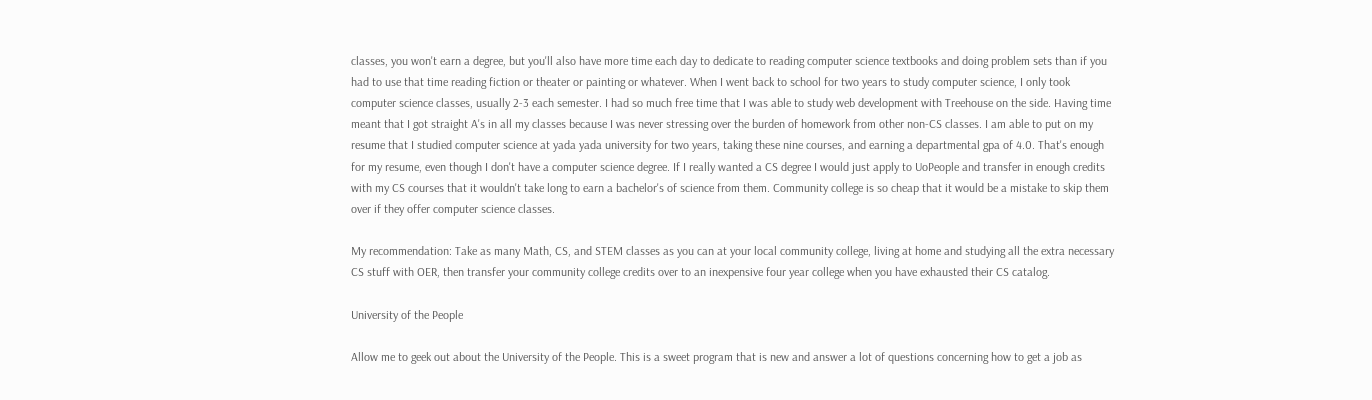classes, you won't earn a degree, but you'll also have more time each day to dedicate to reading computer science textbooks and doing problem sets than if you had to use that time reading fiction or theater or painting or whatever. When I went back to school for two years to study computer science, I only took computer science classes, usually 2-3 each semester. I had so much free time that I was able to study web development with Treehouse on the side. Having time meant that I got straight A's in all my classes because I was never stressing over the burden of homework from other non-CS classes. I am able to put on my resume that I studied computer science at yada yada university for two years, taking these nine courses, and earning a departmental gpa of 4.0. That's enough for my resume, even though I don't have a computer science degree. If I really wanted a CS degree I would just apply to UoPeople and transfer in enough credits with my CS courses that it wouldn't take long to earn a bachelor's of science from them. Community college is so cheap that it would be a mistake to skip them over if they offer computer science classes.

My recommendation: Take as many Math, CS, and STEM classes as you can at your local community college, living at home and studying all the extra necessary CS stuff with OER, then transfer your community college credits over to an inexpensive four year college when you have exhausted their CS catalog.

University of the People

Allow me to geek out about the University of the People. This is a sweet program that is new and answer a lot of questions concerning how to get a job as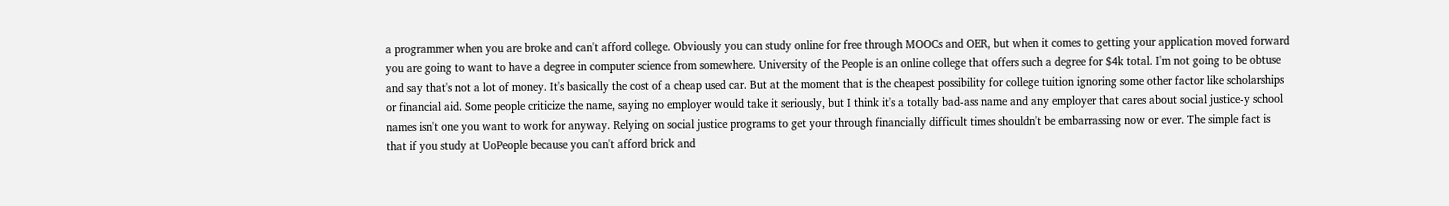a programmer when you are broke and can't afford college. Obviously you can study online for free through MOOCs and OER, but when it comes to getting your application moved forward you are going to want to have a degree in computer science from somewhere. University of the People is an online college that offers such a degree for $4k total. I'm not going to be obtuse and say that's not a lot of money. It's basically the cost of a cheap used car. But at the moment that is the cheapest possibility for college tuition ignoring some other factor like scholarships or financial aid. Some people criticize the name, saying no employer would take it seriously, but I think it's a totally bad-ass name and any employer that cares about social justice-y school names isn't one you want to work for anyway. Relying on social justice programs to get your through financially difficult times shouldn't be embarrassing now or ever. The simple fact is that if you study at UoPeople because you can't afford brick and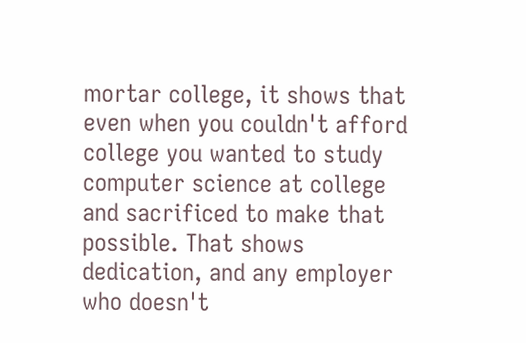mortar college, it shows that even when you couldn't afford college you wanted to study computer science at college and sacrificed to make that possible. That shows dedication, and any employer who doesn't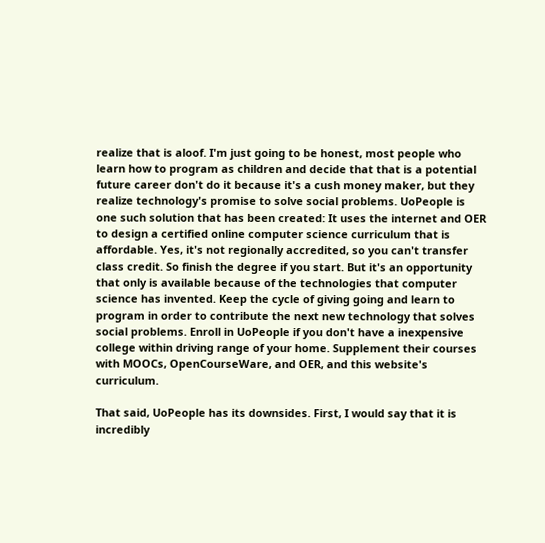realize that is aloof. I'm just going to be honest, most people who learn how to program as children and decide that that is a potential future career don't do it because it's a cush money maker, but they realize technology's promise to solve social problems. UoPeople is one such solution that has been created: It uses the internet and OER to design a certified online computer science curriculum that is affordable. Yes, it's not regionally accredited, so you can't transfer class credit. So finish the degree if you start. But it's an opportunity that only is available because of the technologies that computer science has invented. Keep the cycle of giving going and learn to program in order to contribute the next new technology that solves social problems. Enroll in UoPeople if you don't have a inexpensive college within driving range of your home. Supplement their courses with MOOCs, OpenCourseWare, and OER, and this website's curriculum.

That said, UoPeople has its downsides. First, I would say that it is incredibly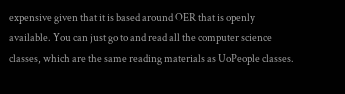expensive given that it is based around OER that is openly available. You can just go to and read all the computer science classes, which are the same reading materials as UoPeople classes.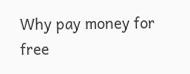Why pay money for free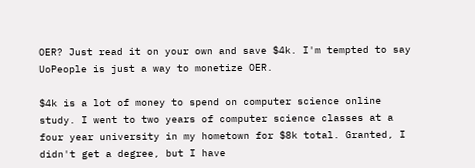OER? Just read it on your own and save $4k. I'm tempted to say UoPeople is just a way to monetize OER.

$4k is a lot of money to spend on computer science online study. I went to two years of computer science classes at a four year university in my hometown for $8k total. Granted, I didn't get a degree, but I have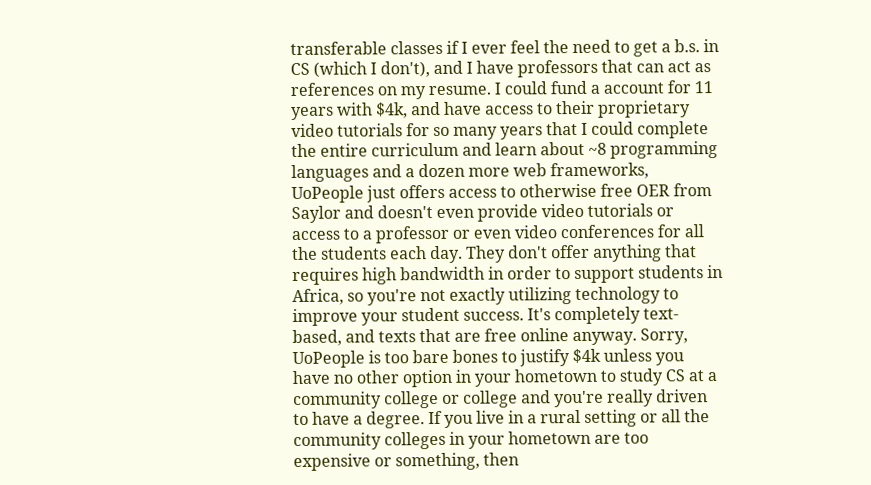transferable classes if I ever feel the need to get a b.s. in CS (which I don't), and I have professors that can act as references on my resume. I could fund a account for 11 years with $4k, and have access to their proprietary video tutorials for so many years that I could complete the entire curriculum and learn about ~8 programming languages and a dozen more web frameworks, UoPeople just offers access to otherwise free OER from Saylor and doesn't even provide video tutorials or access to a professor or even video conferences for all the students each day. They don't offer anything that requires high bandwidth in order to support students in Africa, so you're not exactly utilizing technology to improve your student success. It's completely text-based, and texts that are free online anyway. Sorry, UoPeople is too bare bones to justify $4k unless you have no other option in your hometown to study CS at a community college or college and you're really driven to have a degree. If you live in a rural setting or all the community colleges in your hometown are too expensive or something, then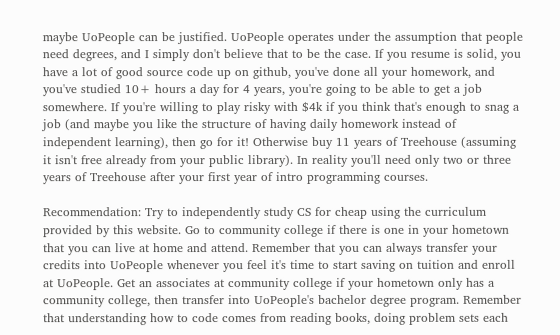maybe UoPeople can be justified. UoPeople operates under the assumption that people need degrees, and I simply don't believe that to be the case. If you resume is solid, you have a lot of good source code up on github, you've done all your homework, and you've studied 10+ hours a day for 4 years, you're going to be able to get a job somewhere. If you're willing to play risky with $4k if you think that's enough to snag a job (and maybe you like the structure of having daily homework instead of independent learning), then go for it! Otherwise buy 11 years of Treehouse (assuming it isn't free already from your public library). In reality you'll need only two or three years of Treehouse after your first year of intro programming courses.

Recommendation: Try to independently study CS for cheap using the curriculum provided by this website. Go to community college if there is one in your hometown that you can live at home and attend. Remember that you can always transfer your credits into UoPeople whenever you feel it's time to start saving on tuition and enroll at UoPeople. Get an associates at community college if your hometown only has a community college, then transfer into UoPeople's bachelor degree program. Remember that understanding how to code comes from reading books, doing problem sets each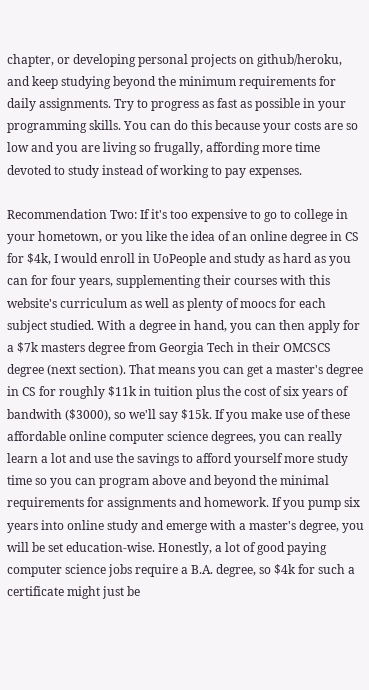chapter, or developing personal projects on github/heroku, and keep studying beyond the minimum requirements for daily assignments. Try to progress as fast as possible in your programming skills. You can do this because your costs are so low and you are living so frugally, affording more time devoted to study instead of working to pay expenses.

Recommendation Two: If it's too expensive to go to college in your hometown, or you like the idea of an online degree in CS for $4k, I would enroll in UoPeople and study as hard as you can for four years, supplementing their courses with this website's curriculum as well as plenty of moocs for each subject studied. With a degree in hand, you can then apply for a $7k masters degree from Georgia Tech in their OMCSCS degree (next section). That means you can get a master's degree in CS for roughly $11k in tuition plus the cost of six years of bandwith ($3000), so we'll say $15k. If you make use of these affordable online computer science degrees, you can really learn a lot and use the savings to afford yourself more study time so you can program above and beyond the minimal requirements for assignments and homework. If you pump six years into online study and emerge with a master's degree, you will be set education-wise. Honestly, a lot of good paying computer science jobs require a B.A. degree, so $4k for such a certificate might just be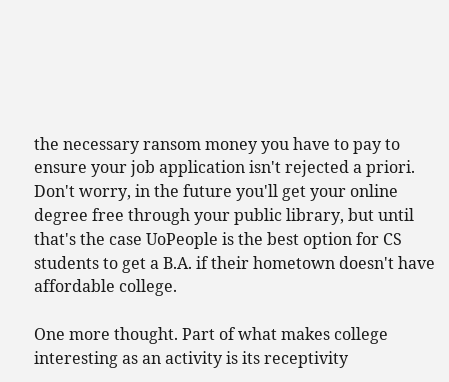the necessary ransom money you have to pay to ensure your job application isn't rejected a priori. Don't worry, in the future you'll get your online degree free through your public library, but until that's the case UoPeople is the best option for CS students to get a B.A. if their hometown doesn't have affordable college.

One more thought. Part of what makes college interesting as an activity is its receptivity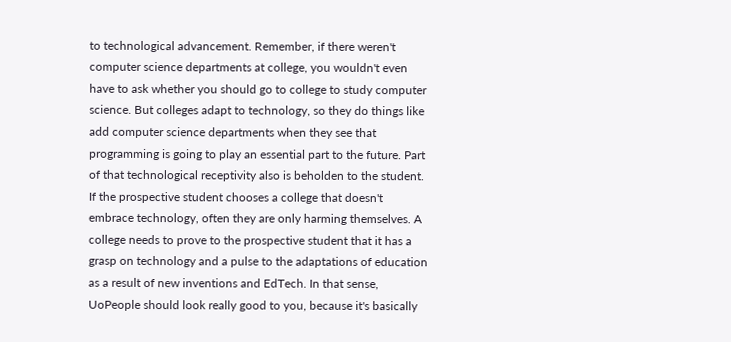to technological advancement. Remember, if there weren't computer science departments at college, you wouldn't even have to ask whether you should go to college to study computer science. But colleges adapt to technology, so they do things like add computer science departments when they see that programming is going to play an essential part to the future. Part of that technological receptivity also is beholden to the student. If the prospective student chooses a college that doesn't embrace technology, often they are only harming themselves. A college needs to prove to the prospective student that it has a grasp on technology and a pulse to the adaptations of education as a result of new inventions and EdTech. In that sense, UoPeople should look really good to you, because it's basically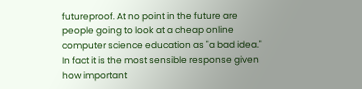futureproof. At no point in the future are people going to look at a cheap online computer science education as "a bad idea." In fact it is the most sensible response given how important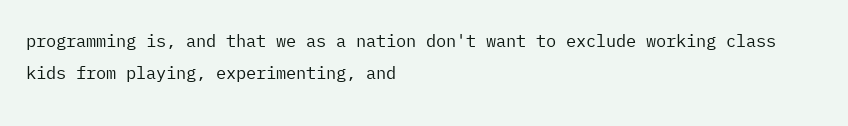programming is, and that we as a nation don't want to exclude working class kids from playing, experimenting, and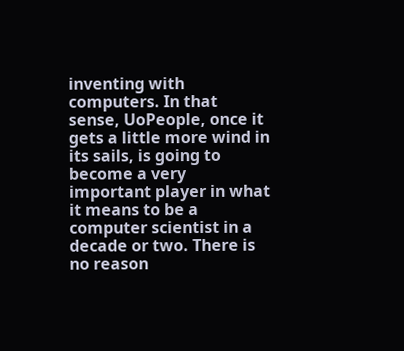inventing with computers. In that sense, UoPeople, once it gets a little more wind in its sails, is going to become a very important player in what it means to be a computer scientist in a decade or two. There is no reason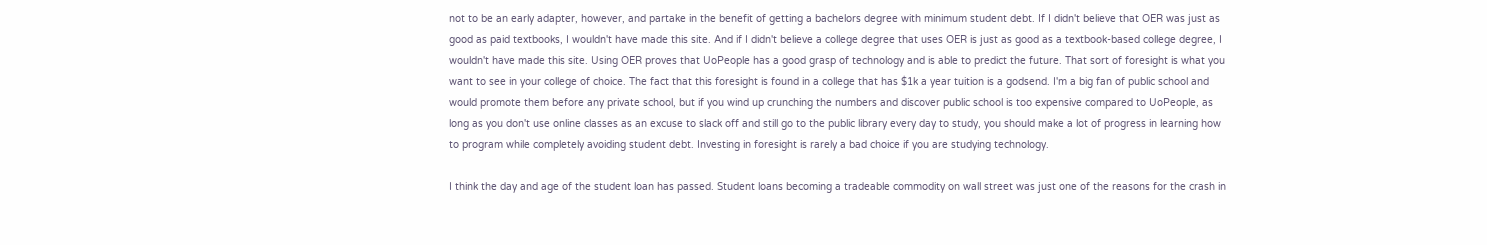not to be an early adapter, however, and partake in the benefit of getting a bachelors degree with minimum student debt. If I didn't believe that OER was just as good as paid textbooks, I wouldn't have made this site. And if I didn't believe a college degree that uses OER is just as good as a textbook-based college degree, I wouldn't have made this site. Using OER proves that UoPeople has a good grasp of technology and is able to predict the future. That sort of foresight is what you want to see in your college of choice. The fact that this foresight is found in a college that has $1k a year tuition is a godsend. I'm a big fan of public school and would promote them before any private school, but if you wind up crunching the numbers and discover public school is too expensive compared to UoPeople, as long as you don't use online classes as an excuse to slack off and still go to the public library every day to study, you should make a lot of progress in learning how to program while completely avoiding student debt. Investing in foresight is rarely a bad choice if you are studying technology.

I think the day and age of the student loan has passed. Student loans becoming a tradeable commodity on wall street was just one of the reasons for the crash in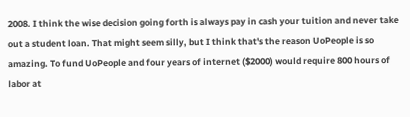2008. I think the wise decision going forth is always pay in cash your tuition and never take out a student loan. That might seem silly, but I think that's the reason UoPeople is so amazing. To fund UoPeople and four years of internet ($2000) would require 800 hours of labor at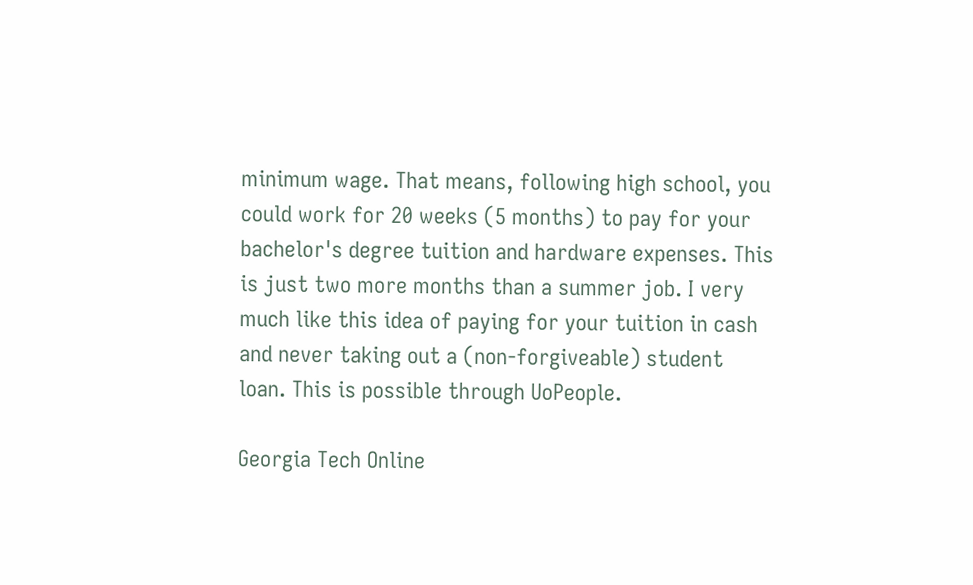minimum wage. That means, following high school, you could work for 20 weeks (5 months) to pay for your bachelor's degree tuition and hardware expenses. This is just two more months than a summer job. I very much like this idea of paying for your tuition in cash and never taking out a (non-forgiveable) student loan. This is possible through UoPeople.

Georgia Tech Online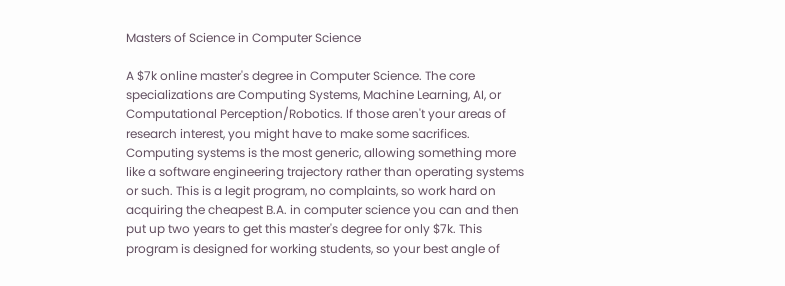Masters of Science in Computer Science

A $7k online master's degree in Computer Science. The core specializations are Computing Systems, Machine Learning, AI, or Computational Perception/Robotics. If those aren't your areas of research interest, you might have to make some sacrifices. Computing systems is the most generic, allowing something more like a software engineering trajectory rather than operating systems or such. This is a legit program, no complaints, so work hard on acquiring the cheapest B.A. in computer science you can and then put up two years to get this master's degree for only $7k. This program is designed for working students, so your best angle of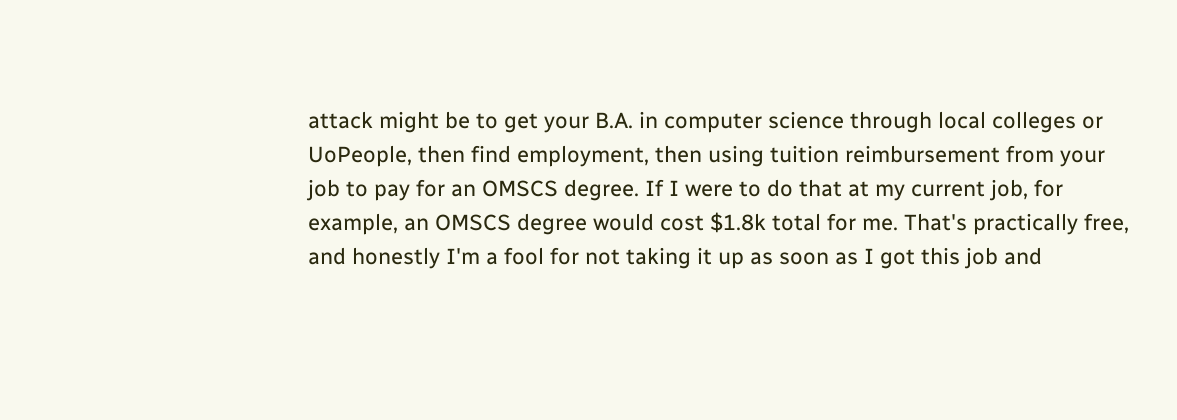attack might be to get your B.A. in computer science through local colleges or UoPeople, then find employment, then using tuition reimbursement from your job to pay for an OMSCS degree. If I were to do that at my current job, for example, an OMSCS degree would cost $1.8k total for me. That's practically free, and honestly I'm a fool for not taking it up as soon as I got this job and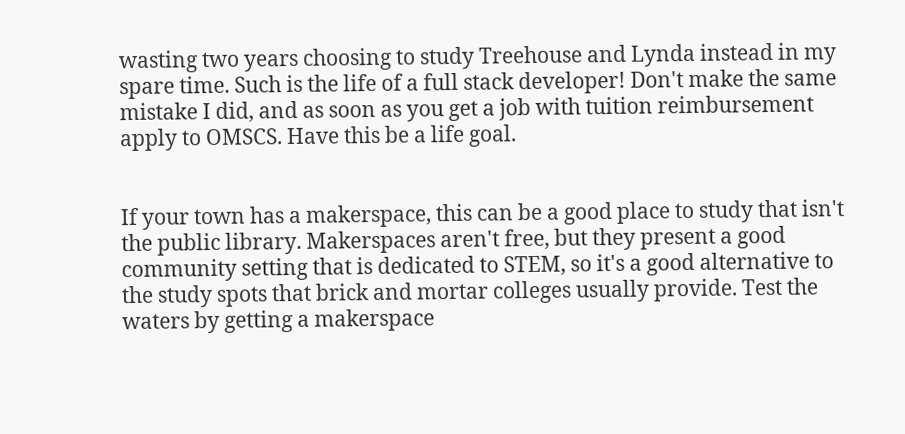wasting two years choosing to study Treehouse and Lynda instead in my spare time. Such is the life of a full stack developer! Don't make the same mistake I did, and as soon as you get a job with tuition reimbursement apply to OMSCS. Have this be a life goal.


If your town has a makerspace, this can be a good place to study that isn't the public library. Makerspaces aren't free, but they present a good community setting that is dedicated to STEM, so it's a good alternative to the study spots that brick and mortar colleges usually provide. Test the waters by getting a makerspace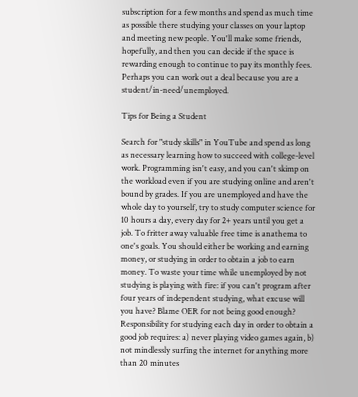subscription for a few months and spend as much time as possible there studying your classes on your laptop and meeting new people. You'll make some friends, hopefully, and then you can decide if the space is rewarding enough to continue to pay its monthly fees. Perhaps you can work out a deal because you are a student/in-need/unemployed.

Tips for Being a Student

Search for "study skills" in YouTube and spend as long as necessary learning how to succeed with college-level work. Programming isn't easy, and you can't skimp on the workload even if you are studying online and aren't bound by grades. If you are unemployed and have the whole day to yourself, try to study computer science for 10 hours a day, every day for 2+ years until you get a job. To fritter away valuable free time is anathema to one's goals. You should either be working and earning money, or studying in order to obtain a job to earn money. To waste your time while unemployed by not studying is playing with fire: if you can't program after four years of independent studying, what excuse will you have? Blame OER for not being good enough? Responsibility for studying each day in order to obtain a good job requires: a) never playing video games again, b) not mindlessly surfing the internet for anything more than 20 minutes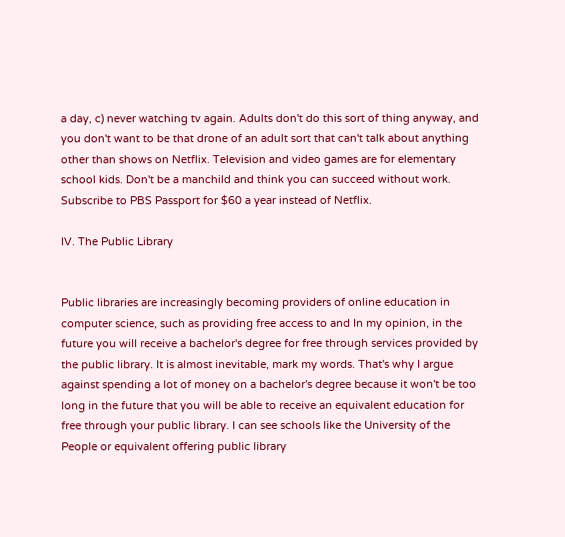a day, c) never watching tv again. Adults don't do this sort of thing anyway, and you don't want to be that drone of an adult sort that can't talk about anything other than shows on Netflix. Television and video games are for elementary school kids. Don't be a manchild and think you can succeed without work. Subscribe to PBS Passport for $60 a year instead of Netflix.

IV. The Public Library


Public libraries are increasingly becoming providers of online education in computer science, such as providing free access to and In my opinion, in the future you will receive a bachelor's degree for free through services provided by the public library. It is almost inevitable, mark my words. That's why I argue against spending a lot of money on a bachelor's degree because it won't be too long in the future that you will be able to receive an equivalent education for free through your public library. I can see schools like the University of the People or equivalent offering public library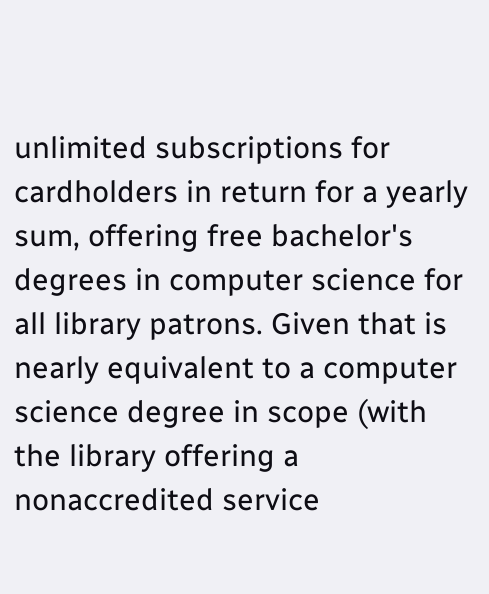unlimited subscriptions for cardholders in return for a yearly sum, offering free bachelor's degrees in computer science for all library patrons. Given that is nearly equivalent to a computer science degree in scope (with the library offering a nonaccredited service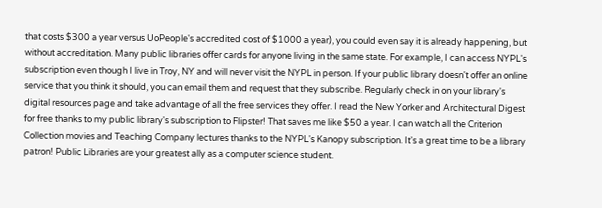that costs $300 a year versus UoPeople's accredited cost of $1000 a year), you could even say it is already happening, but without accreditation. Many public libraries offer cards for anyone living in the same state. For example, I can access NYPL's subscription even though I live in Troy, NY and will never visit the NYPL in person. If your public library doesn't offer an online service that you think it should, you can email them and request that they subscribe. Regularly check in on your library's digital resources page and take advantage of all the free services they offer. I read the New Yorker and Architectural Digest for free thanks to my public library's subscription to Flipster! That saves me like $50 a year. I can watch all the Criterion Collection movies and Teaching Company lectures thanks to the NYPL's Kanopy subscription. It's a great time to be a library patron! Public Libraries are your greatest ally as a computer science student.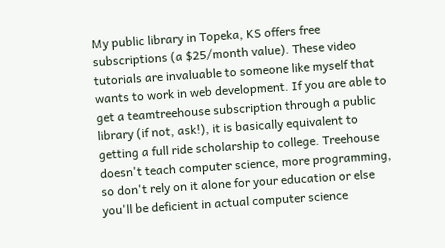My public library in Topeka, KS offers free subscriptions (a $25/month value). These video tutorials are invaluable to someone like myself that wants to work in web development. If you are able to get a teamtreehouse subscription through a public library (if not, ask!), it is basically equivalent to getting a full ride scholarship to college. Treehouse doesn't teach computer science, more programming, so don't rely on it alone for your education or else you'll be deficient in actual computer science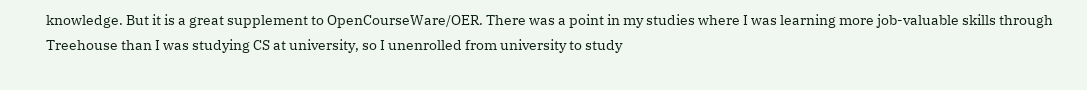knowledge. But it is a great supplement to OpenCourseWare/OER. There was a point in my studies where I was learning more job-valuable skills through Treehouse than I was studying CS at university, so I unenrolled from university to study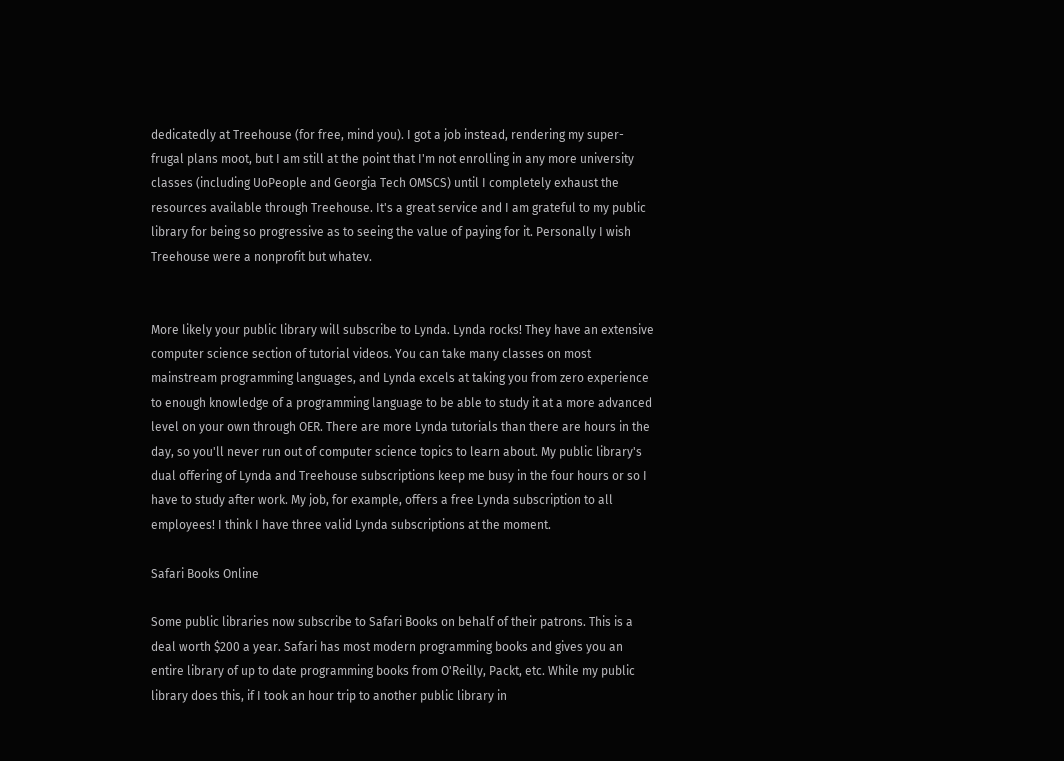dedicatedly at Treehouse (for free, mind you). I got a job instead, rendering my super-frugal plans moot, but I am still at the point that I'm not enrolling in any more university classes (including UoPeople and Georgia Tech OMSCS) until I completely exhaust the resources available through Treehouse. It's a great service and I am grateful to my public library for being so progressive as to seeing the value of paying for it. Personally I wish Treehouse were a nonprofit but whatev.


More likely your public library will subscribe to Lynda. Lynda rocks! They have an extensive computer science section of tutorial videos. You can take many classes on most mainstream programming languages, and Lynda excels at taking you from zero experience to enough knowledge of a programming language to be able to study it at a more advanced level on your own through OER. There are more Lynda tutorials than there are hours in the day, so you'll never run out of computer science topics to learn about. My public library's dual offering of Lynda and Treehouse subscriptions keep me busy in the four hours or so I have to study after work. My job, for example, offers a free Lynda subscription to all employees! I think I have three valid Lynda subscriptions at the moment.

Safari Books Online

Some public libraries now subscribe to Safari Books on behalf of their patrons. This is a deal worth $200 a year. Safari has most modern programming books and gives you an entire library of up to date programming books from O'Reilly, Packt, etc. While my public library does this, if I took an hour trip to another public library in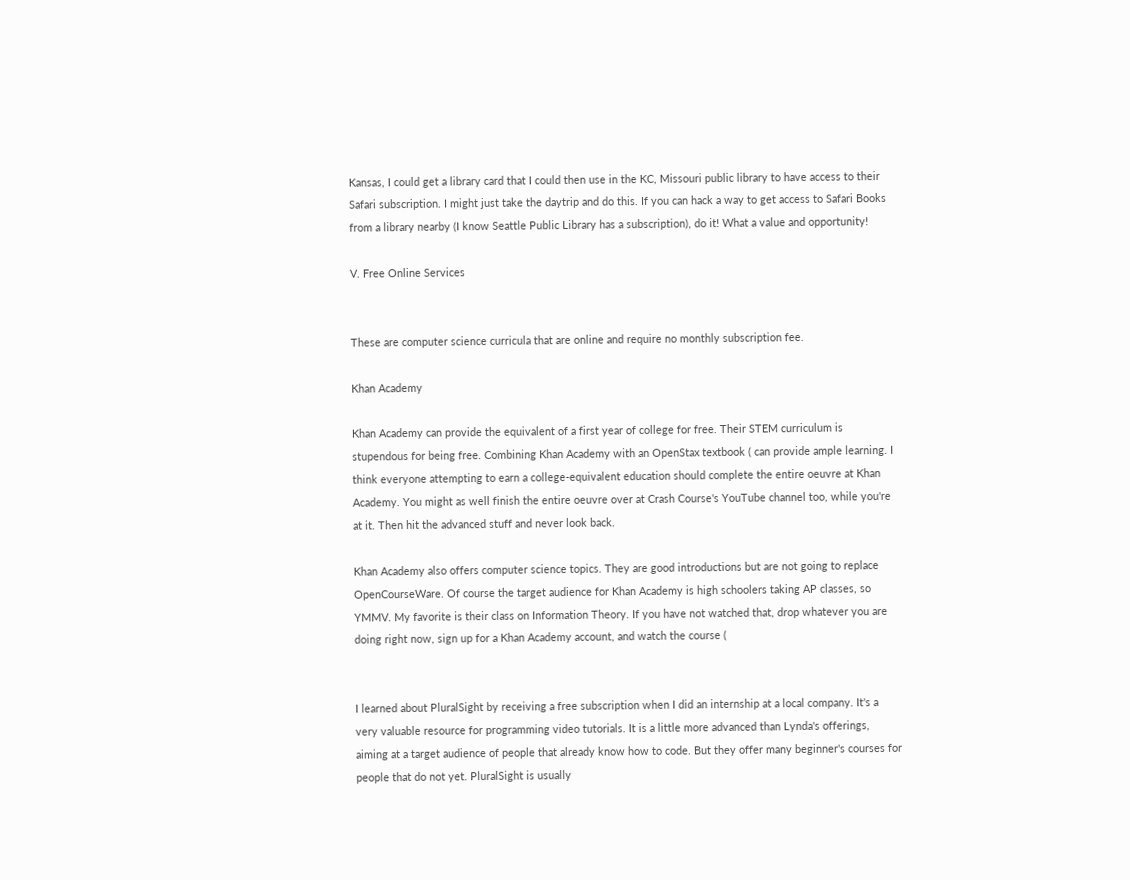Kansas, I could get a library card that I could then use in the KC, Missouri public library to have access to their Safari subscription. I might just take the daytrip and do this. If you can hack a way to get access to Safari Books from a library nearby (I know Seattle Public Library has a subscription), do it! What a value and opportunity!

V. Free Online Services


These are computer science curricula that are online and require no monthly subscription fee.

Khan Academy

Khan Academy can provide the equivalent of a first year of college for free. Their STEM curriculum is stupendous for being free. Combining Khan Academy with an OpenStax textbook ( can provide ample learning. I think everyone attempting to earn a college-equivalent education should complete the entire oeuvre at Khan Academy. You might as well finish the entire oeuvre over at Crash Course's YouTube channel too, while you're at it. Then hit the advanced stuff and never look back.

Khan Academy also offers computer science topics. They are good introductions but are not going to replace OpenCourseWare. Of course the target audience for Khan Academy is high schoolers taking AP classes, so YMMV. My favorite is their class on Information Theory. If you have not watched that, drop whatever you are doing right now, sign up for a Khan Academy account, and watch the course (


I learned about PluralSight by receiving a free subscription when I did an internship at a local company. It's a very valuable resource for programming video tutorials. It is a little more advanced than Lynda's offerings, aiming at a target audience of people that already know how to code. But they offer many beginner's courses for people that do not yet. PluralSight is usually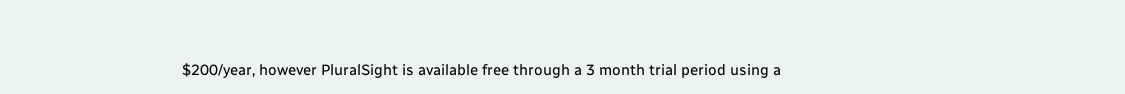$200/year, however PluralSight is available free through a 3 month trial period using a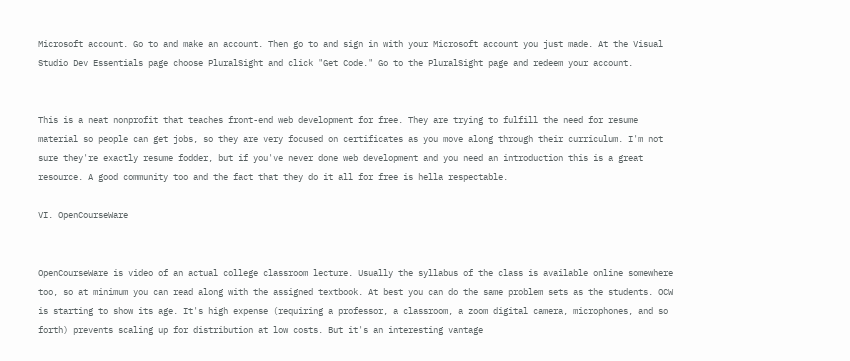Microsoft account. Go to and make an account. Then go to and sign in with your Microsoft account you just made. At the Visual Studio Dev Essentials page choose PluralSight and click "Get Code." Go to the PluralSight page and redeem your account.


This is a neat nonprofit that teaches front-end web development for free. They are trying to fulfill the need for resume material so people can get jobs, so they are very focused on certificates as you move along through their curriculum. I'm not sure they're exactly resume fodder, but if you've never done web development and you need an introduction this is a great resource. A good community too and the fact that they do it all for free is hella respectable.

VI. OpenCourseWare


OpenCourseWare is video of an actual college classroom lecture. Usually the syllabus of the class is available online somewhere too, so at minimum you can read along with the assigned textbook. At best you can do the same problem sets as the students. OCW is starting to show its age. It's high expense (requiring a professor, a classroom, a zoom digital camera, microphones, and so forth) prevents scaling up for distribution at low costs. But it's an interesting vantage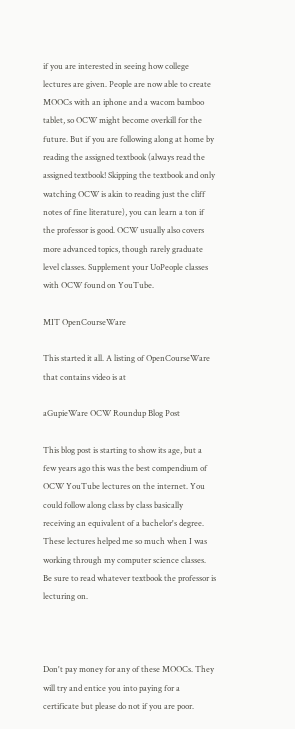if you are interested in seeing how college lectures are given. People are now able to create MOOCs with an iphone and a wacom bamboo tablet, so OCW might become overkill for the future. But if you are following along at home by reading the assigned textbook (always read the assigned textbook! Skipping the textbook and only watching OCW is akin to reading just the cliff notes of fine literature), you can learn a ton if the professor is good. OCW usually also covers more advanced topics, though rarely graduate level classes. Supplement your UoPeople classes with OCW found on YouTube.

MIT OpenCourseWare

This started it all. A listing of OpenCourseWare that contains video is at

aGupieWare OCW Roundup Blog Post

This blog post is starting to show its age, but a few years ago this was the best compendium of OCW YouTube lectures on the internet. You could follow along class by class basically receiving an equivalent of a bachelor's degree. These lectures helped me so much when I was working through my computer science classes. Be sure to read whatever textbook the professor is lecturing on.



Don't pay money for any of these MOOCs. They will try and entice you into paying for a certificate but please do not if you are poor.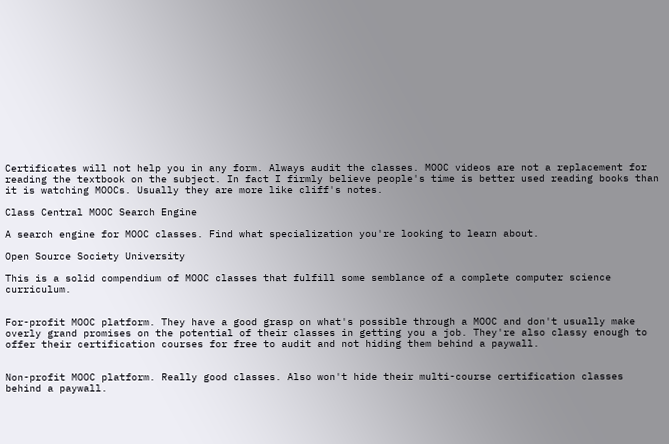Certificates will not help you in any form. Always audit the classes. MOOC videos are not a replacement for reading the textbook on the subject. In fact I firmly believe people's time is better used reading books than it is watching MOOCs. Usually they are more like cliff's notes.

Class Central MOOC Search Engine

A search engine for MOOC classes. Find what specialization you're looking to learn about.

Open Source Society University

This is a solid compendium of MOOC classes that fulfill some semblance of a complete computer science curriculum.


For-profit MOOC platform. They have a good grasp on what's possible through a MOOC and don't usually make overly grand promises on the potential of their classes in getting you a job. They're also classy enough to offer their certification courses for free to audit and not hiding them behind a paywall.


Non-profit MOOC platform. Really good classes. Also won't hide their multi-course certification classes behind a paywall.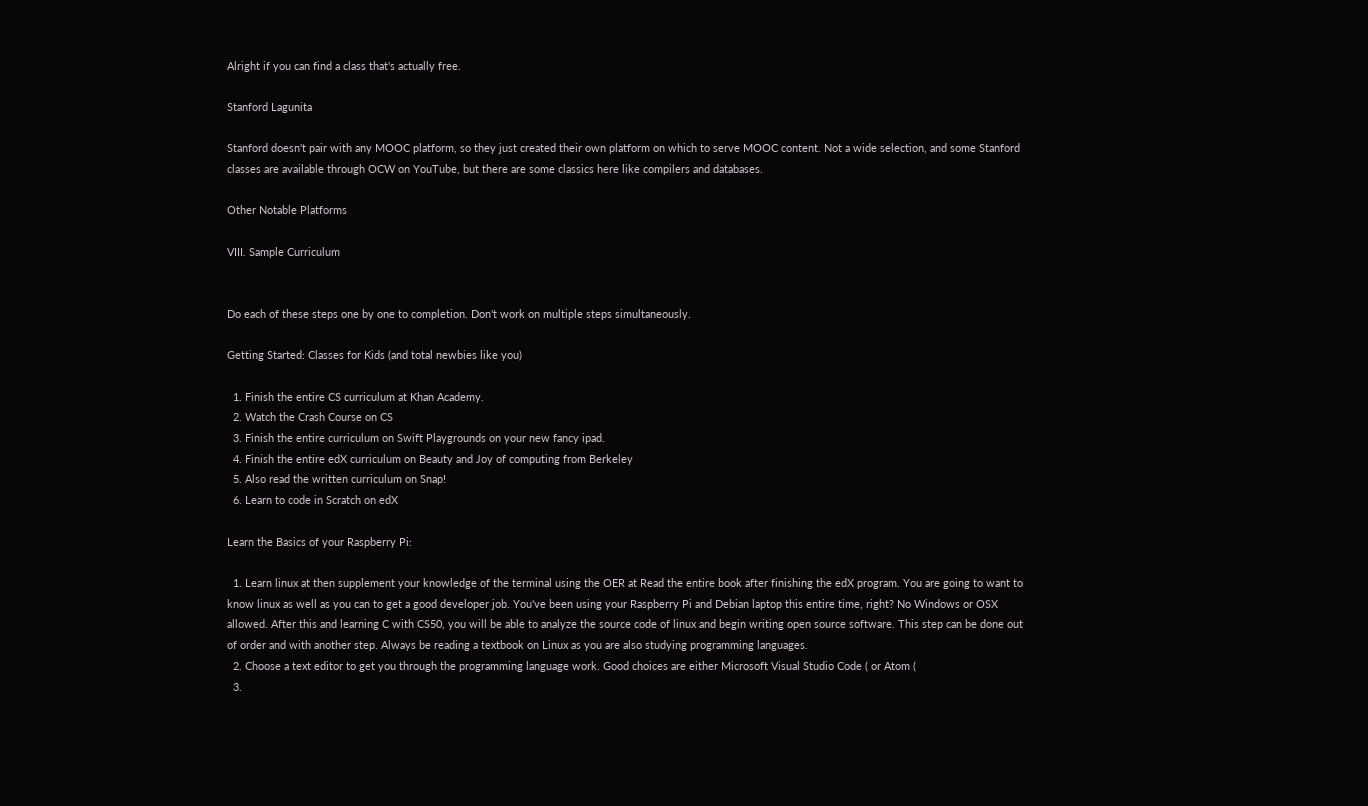Alright if you can find a class that's actually free.

Stanford Lagunita

Stanford doesn't pair with any MOOC platform, so they just created their own platform on which to serve MOOC content. Not a wide selection, and some Stanford classes are available through OCW on YouTube, but there are some classics here like compilers and databases.

Other Notable Platforms

VIII. Sample Curriculum


Do each of these steps one by one to completion. Don't work on multiple steps simultaneously.

Getting Started: Classes for Kids (and total newbies like you)

  1. Finish the entire CS curriculum at Khan Academy.
  2. Watch the Crash Course on CS
  3. Finish the entire curriculum on Swift Playgrounds on your new fancy ipad.
  4. Finish the entire edX curriculum on Beauty and Joy of computing from Berkeley
  5. Also read the written curriculum on Snap!
  6. Learn to code in Scratch on edX

Learn the Basics of your Raspberry Pi:

  1. Learn linux at then supplement your knowledge of the terminal using the OER at Read the entire book after finishing the edX program. You are going to want to know linux as well as you can to get a good developer job. You've been using your Raspberry Pi and Debian laptop this entire time, right? No Windows or OSX allowed. After this and learning C with CS50, you will be able to analyze the source code of linux and begin writing open source software. This step can be done out of order and with another step. Always be reading a textbook on Linux as you are also studying programming languages.
  2. Choose a text editor to get you through the programming language work. Good choices are either Microsoft Visual Studio Code ( or Atom (
  3.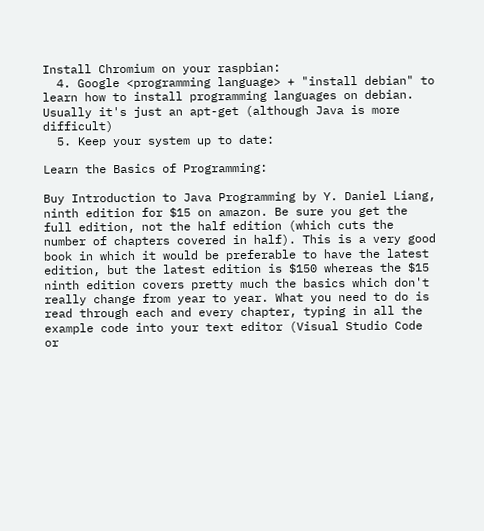Install Chromium on your raspbian:
  4. Google <programming language> + "install debian" to learn how to install programming languages on debian. Usually it's just an apt-get (although Java is more difficult)
  5. Keep your system up to date:

Learn the Basics of Programming:

Buy Introduction to Java Programming by Y. Daniel Liang, ninth edition for $15 on amazon. Be sure you get the full edition, not the half edition (which cuts the number of chapters covered in half). This is a very good book in which it would be preferable to have the latest edition, but the latest edition is $150 whereas the $15 ninth edition covers pretty much the basics which don't really change from year to year. What you need to do is read through each and every chapter, typing in all the example code into your text editor (Visual Studio Code or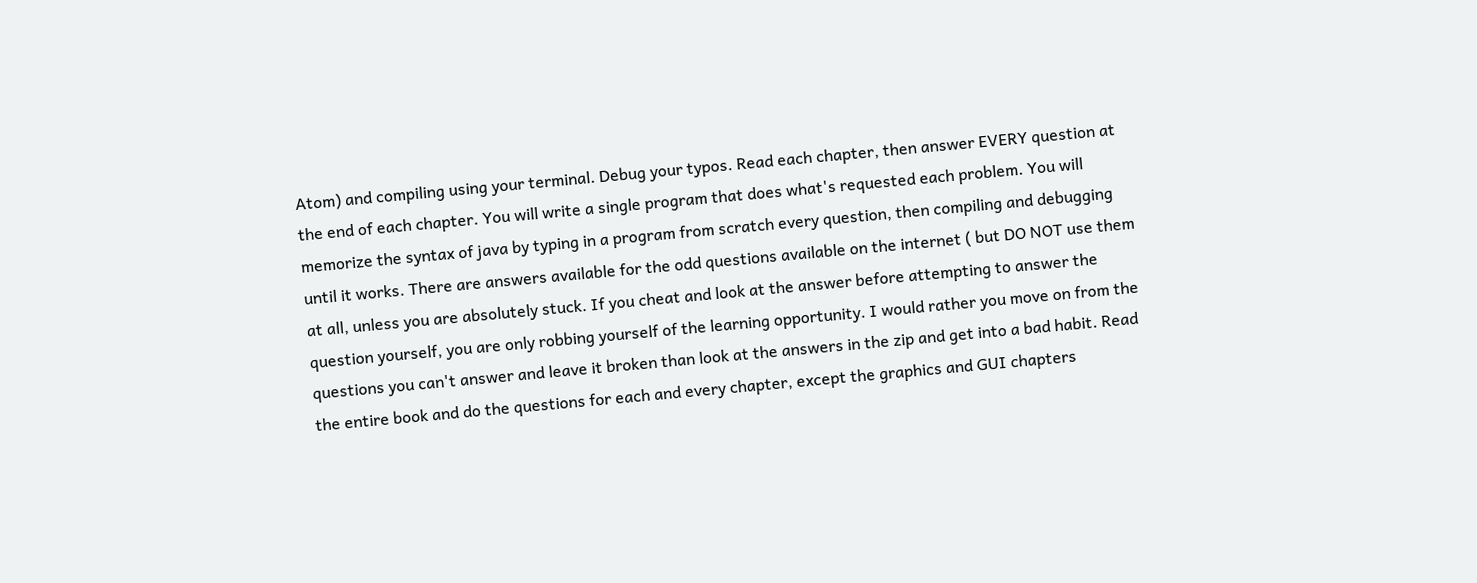Atom) and compiling using your terminal. Debug your typos. Read each chapter, then answer EVERY question at the end of each chapter. You will write a single program that does what's requested each problem. You will memorize the syntax of java by typing in a program from scratch every question, then compiling and debugging until it works. There are answers available for the odd questions available on the internet ( but DO NOT use them at all, unless you are absolutely stuck. If you cheat and look at the answer before attempting to answer the question yourself, you are only robbing yourself of the learning opportunity. I would rather you move on from the questions you can't answer and leave it broken than look at the answers in the zip and get into a bad habit. Read the entire book and do the questions for each and every chapter, except the graphics and GUI chapters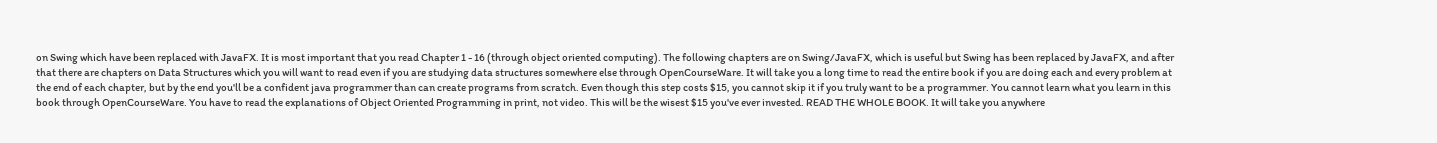on Swing which have been replaced with JavaFX. It is most important that you read Chapter 1 - 16 (through object oriented computing). The following chapters are on Swing/JavaFX, which is useful but Swing has been replaced by JavaFX, and after that there are chapters on Data Structures which you will want to read even if you are studying data structures somewhere else through OpenCourseWare. It will take you a long time to read the entire book if you are doing each and every problem at the end of each chapter, but by the end you'll be a confident java programmer than can create programs from scratch. Even though this step costs $15, you cannot skip it if you truly want to be a programmer. You cannot learn what you learn in this book through OpenCourseWare. You have to read the explanations of Object Oriented Programming in print, not video. This will be the wisest $15 you've ever invested. READ THE WHOLE BOOK. It will take you anywhere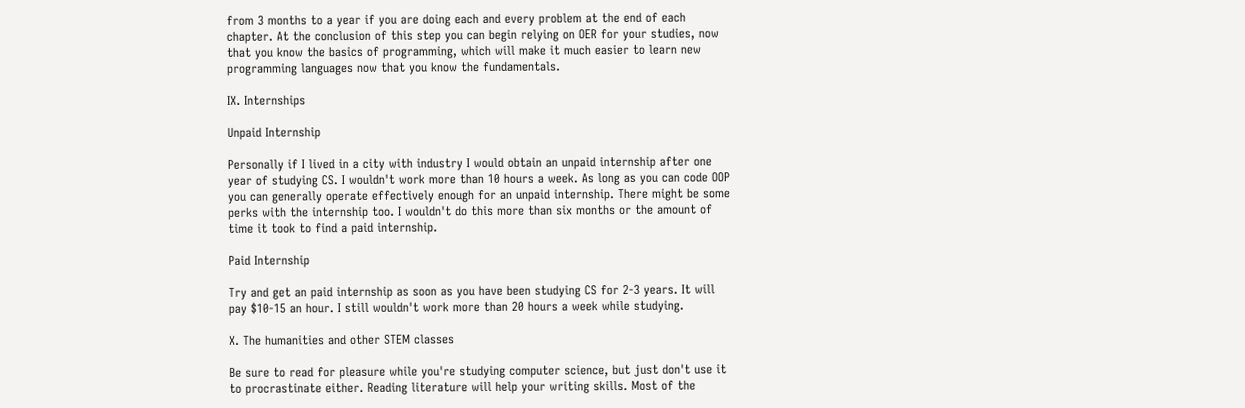from 3 months to a year if you are doing each and every problem at the end of each chapter. At the conclusion of this step you can begin relying on OER for your studies, now that you know the basics of programming, which will make it much easier to learn new programming languages now that you know the fundamentals.

IX. Internships

Unpaid Internship

Personally if I lived in a city with industry I would obtain an unpaid internship after one year of studying CS. I wouldn't work more than 10 hours a week. As long as you can code OOP you can generally operate effectively enough for an unpaid internship. There might be some perks with the internship too. I wouldn't do this more than six months or the amount of time it took to find a paid internship.

Paid Internship

Try and get an paid internship as soon as you have been studying CS for 2-3 years. It will pay $10-15 an hour. I still wouldn't work more than 20 hours a week while studying.

X. The humanities and other STEM classes

Be sure to read for pleasure while you're studying computer science, but just don't use it to procrastinate either. Reading literature will help your writing skills. Most of the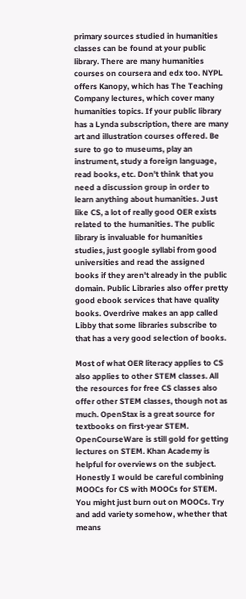primary sources studied in humanities classes can be found at your public library. There are many humanities courses on coursera and edx too. NYPL offers Kanopy, which has The Teaching Company lectures, which cover many humanities topics. If your public library has a Lynda subscription, there are many art and illustration courses offered. Be sure to go to museums, play an instrument, study a foreign language, read books, etc. Don't think that you need a discussion group in order to learn anything about humanities. Just like CS, a lot of really good OER exists related to the humanities. The public library is invaluable for humanities studies, just google syllabi from good universities and read the assigned books if they aren't already in the public domain. Public Libraries also offer pretty good ebook services that have quality books. Overdrive makes an app called Libby that some libraries subscribe to that has a very good selection of books.

Most of what OER literacy applies to CS also applies to other STEM classes. All the resources for free CS classes also offer other STEM classes, though not as much. OpenStax is a great source for textbooks on first-year STEM. OpenCourseWare is still gold for getting lectures on STEM. Khan Academy is helpful for overviews on the subject. Honestly I would be careful combining MOOCs for CS with MOOCs for STEM. You might just burn out on MOOCs. Try and add variety somehow, whether that means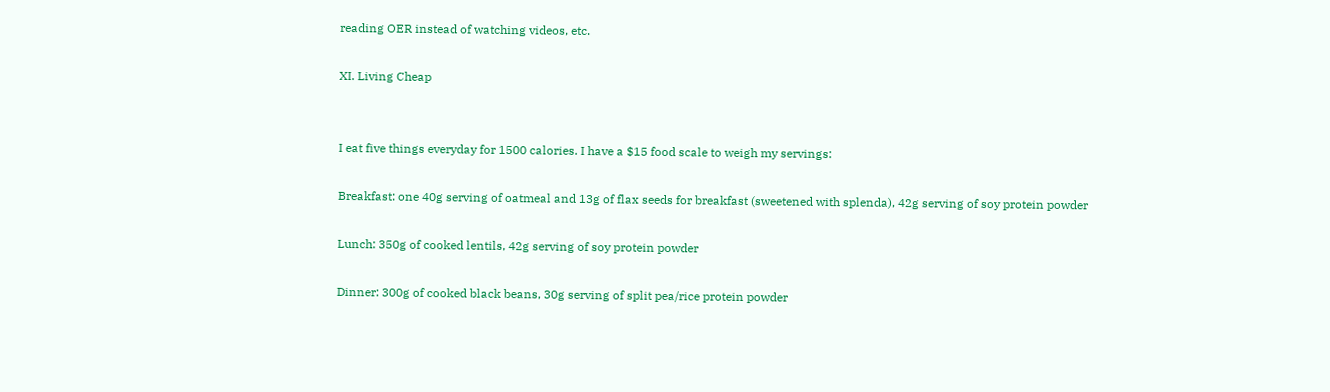reading OER instead of watching videos, etc.

XI. Living Cheap


I eat five things everyday for 1500 calories. I have a $15 food scale to weigh my servings:

Breakfast: one 40g serving of oatmeal and 13g of flax seeds for breakfast (sweetened with splenda), 42g serving of soy protein powder

Lunch: 350g of cooked lentils, 42g serving of soy protein powder

Dinner: 300g of cooked black beans, 30g serving of split pea/rice protein powder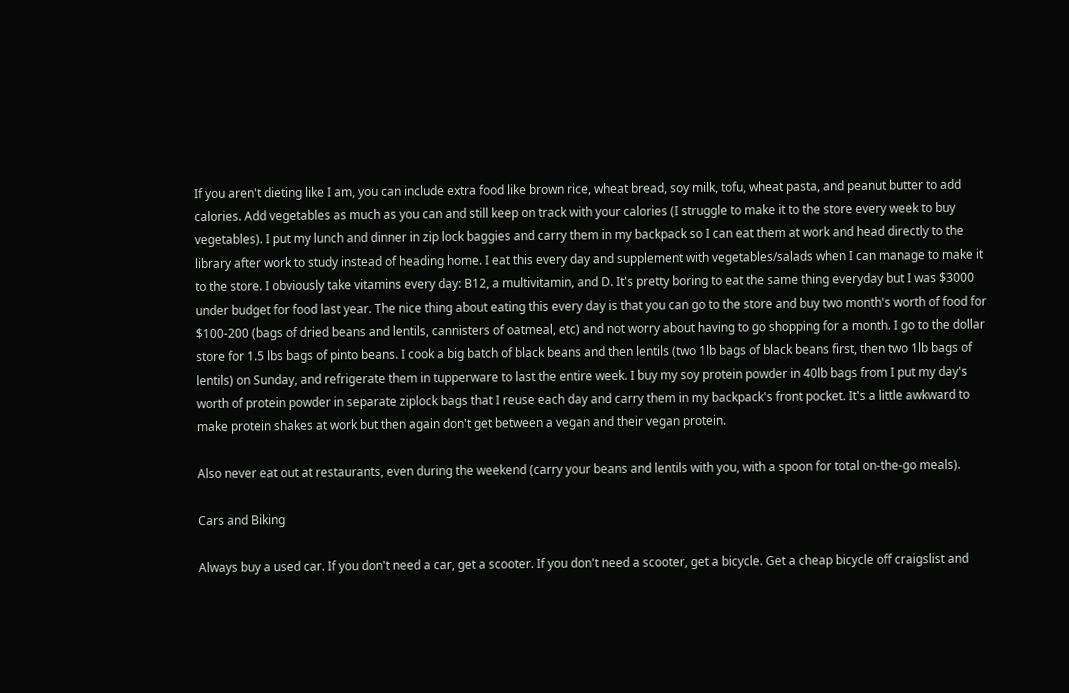If you aren't dieting like I am, you can include extra food like brown rice, wheat bread, soy milk, tofu, wheat pasta, and peanut butter to add calories. Add vegetables as much as you can and still keep on track with your calories (I struggle to make it to the store every week to buy vegetables). I put my lunch and dinner in zip lock baggies and carry them in my backpack so I can eat them at work and head directly to the library after work to study instead of heading home. I eat this every day and supplement with vegetables/salads when I can manage to make it to the store. I obviously take vitamins every day: B12, a multivitamin, and D. It's pretty boring to eat the same thing everyday but I was $3000 under budget for food last year. The nice thing about eating this every day is that you can go to the store and buy two month's worth of food for $100-200 (bags of dried beans and lentils, cannisters of oatmeal, etc) and not worry about having to go shopping for a month. I go to the dollar store for 1.5 lbs bags of pinto beans. I cook a big batch of black beans and then lentils (two 1lb bags of black beans first, then two 1lb bags of lentils) on Sunday, and refrigerate them in tupperware to last the entire week. I buy my soy protein powder in 40lb bags from I put my day's worth of protein powder in separate ziplock bags that I reuse each day and carry them in my backpack's front pocket. It's a little awkward to make protein shakes at work but then again don't get between a vegan and their vegan protein.

Also never eat out at restaurants, even during the weekend (carry your beans and lentils with you, with a spoon for total on-the-go meals).

Cars and Biking

Always buy a used car. If you don't need a car, get a scooter. If you don't need a scooter, get a bicycle. Get a cheap bicycle off craigslist and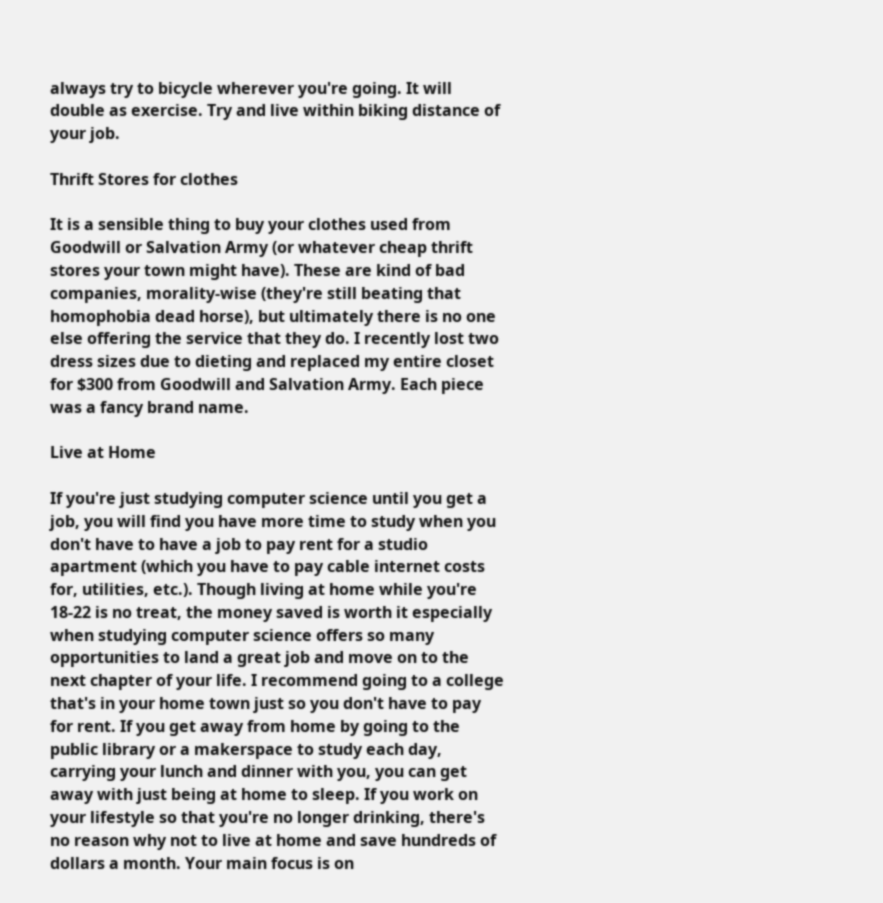always try to bicycle wherever you're going. It will double as exercise. Try and live within biking distance of your job.

Thrift Stores for clothes

It is a sensible thing to buy your clothes used from Goodwill or Salvation Army (or whatever cheap thrift stores your town might have). These are kind of bad companies, morality-wise (they're still beating that homophobia dead horse), but ultimately there is no one else offering the service that they do. I recently lost two dress sizes due to dieting and replaced my entire closet for $300 from Goodwill and Salvation Army. Each piece was a fancy brand name.

Live at Home

If you're just studying computer science until you get a job, you will find you have more time to study when you don't have to have a job to pay rent for a studio apartment (which you have to pay cable internet costs for, utilities, etc.). Though living at home while you're 18-22 is no treat, the money saved is worth it especially when studying computer science offers so many opportunities to land a great job and move on to the next chapter of your life. I recommend going to a college that's in your home town just so you don't have to pay for rent. If you get away from home by going to the public library or a makerspace to study each day, carrying your lunch and dinner with you, you can get away with just being at home to sleep. If you work on your lifestyle so that you're no longer drinking, there's no reason why not to live at home and save hundreds of dollars a month. Your main focus is on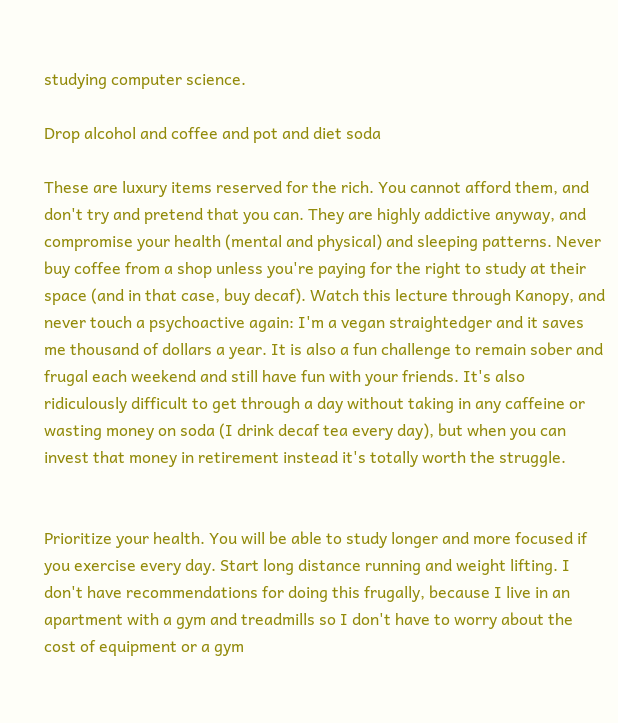studying computer science.

Drop alcohol and coffee and pot and diet soda

These are luxury items reserved for the rich. You cannot afford them, and don't try and pretend that you can. They are highly addictive anyway, and compromise your health (mental and physical) and sleeping patterns. Never buy coffee from a shop unless you're paying for the right to study at their space (and in that case, buy decaf). Watch this lecture through Kanopy, and never touch a psychoactive again: I'm a vegan straightedger and it saves me thousand of dollars a year. It is also a fun challenge to remain sober and frugal each weekend and still have fun with your friends. It's also ridiculously difficult to get through a day without taking in any caffeine or wasting money on soda (I drink decaf tea every day), but when you can invest that money in retirement instead it's totally worth the struggle.


Prioritize your health. You will be able to study longer and more focused if you exercise every day. Start long distance running and weight lifting. I don't have recommendations for doing this frugally, because I live in an apartment with a gym and treadmills so I don't have to worry about the cost of equipment or a gym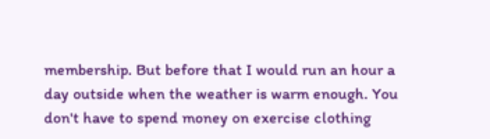membership. But before that I would run an hour a day outside when the weather is warm enough. You don't have to spend money on exercise clothing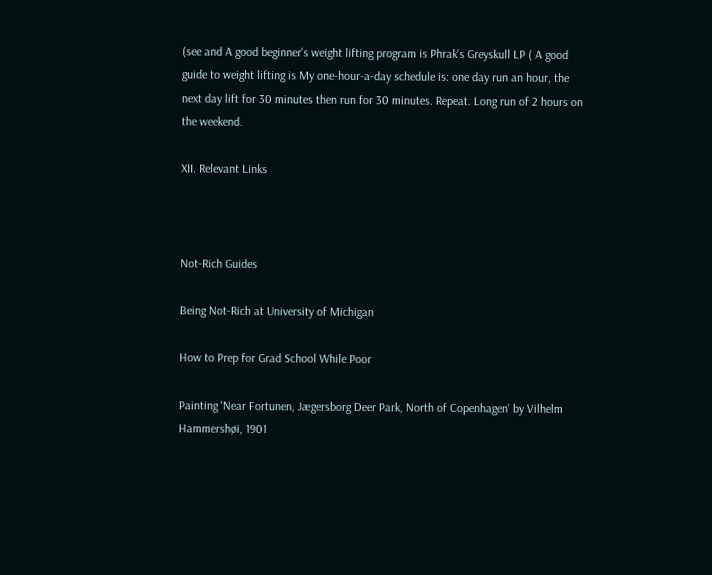(see and A good beginner's weight lifting program is Phrak's Greyskull LP ( A good guide to weight lifting is My one-hour-a-day schedule is: one day run an hour, the next day lift for 30 minutes then run for 30 minutes. Repeat. Long run of 2 hours on the weekend.

XII. Relevant Links



Not-Rich Guides

Being Not-Rich at University of Michigan

How to Prep for Grad School While Poor

Painting 'Near Fortunen, Jægersborg Deer Park, North of Copenhagen' by Vilhelm Hammershøi, 1901